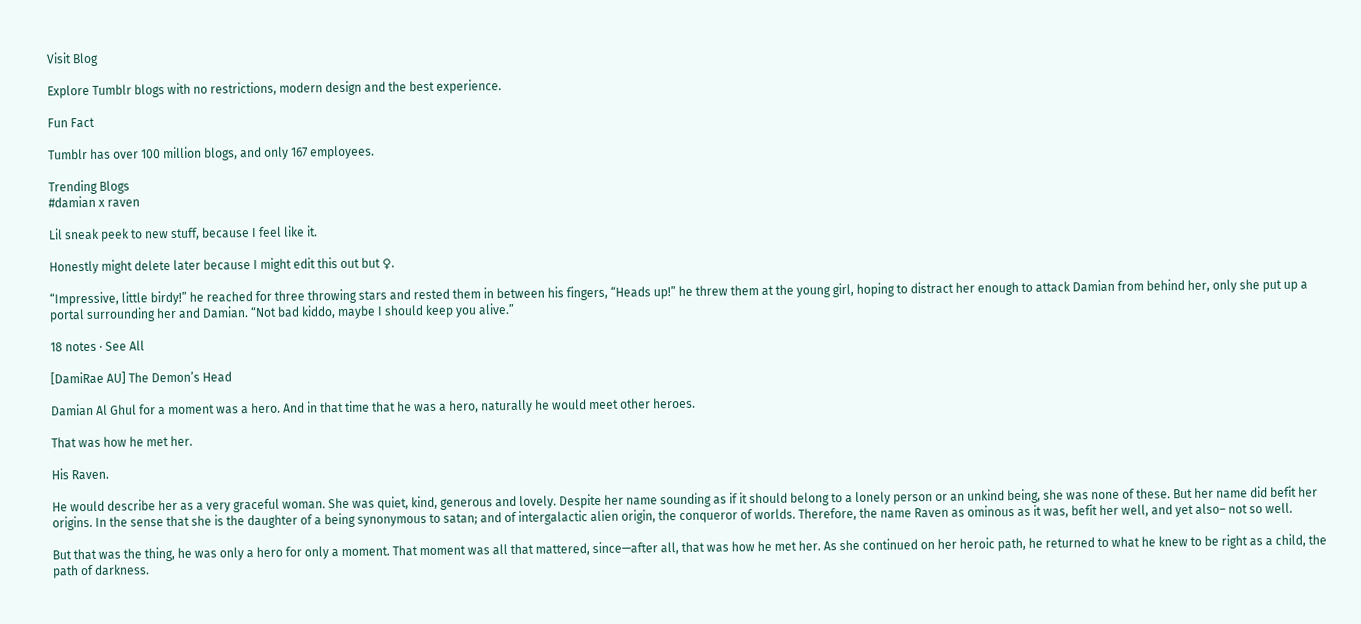Visit Blog

Explore Tumblr blogs with no restrictions, modern design and the best experience.

Fun Fact

Tumblr has over 100 million blogs, and only 167 employees.

Trending Blogs
#damian x raven

Lil sneak peek to new stuff, because I feel like it.

Honestly might delete later because I might edit this out but ♀.

“Impressive, little birdy!” he reached for three throwing stars and rested them in between his fingers, “Heads up!” he threw them at the young girl, hoping to distract her enough to attack Damian from behind her, only she put up a portal surrounding her and Damian. “Not bad kiddo, maybe I should keep you alive.”

18 notes · See All

[DamiRae AU] The Demon’s Head

Damian Al Ghul for a moment was a hero. And in that time that he was a hero, naturally he would meet other heroes.

That was how he met her.

His Raven.

He would describe her as a very graceful woman. She was quiet, kind, generous and lovely. Despite her name sounding as if it should belong to a lonely person or an unkind being, she was none of these. But her name did befit her origins. In the sense that she is the daughter of a being synonymous to satan; and of intergalactic alien origin, the conqueror of worlds. Therefore, the name Raven as ominous as it was, befit her well, and yet also– not so well.

But that was the thing, he was only a hero for only a moment. That moment was all that mattered, since—after all, that was how he met her. As she continued on her heroic path, he returned to what he knew to be right as a child, the path of darkness.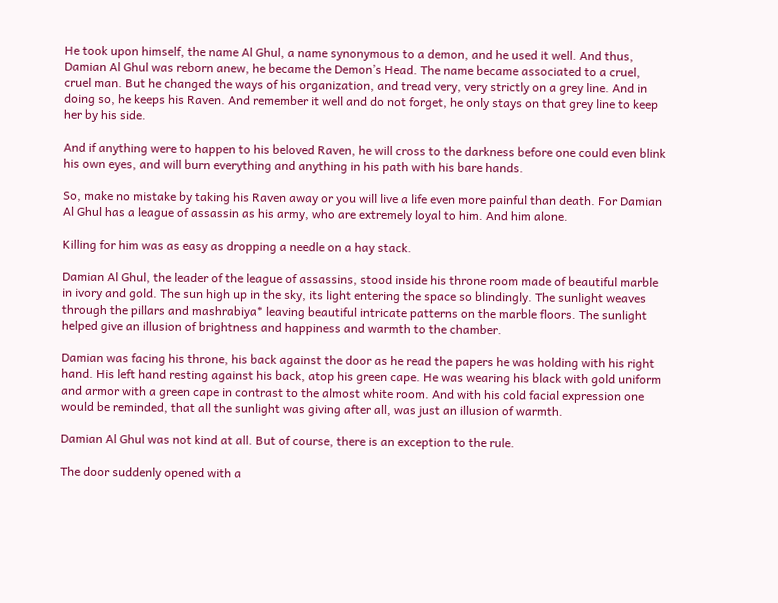He took upon himself, the name Al Ghul, a name synonymous to a demon, and he used it well. And thus, Damian Al Ghul was reborn anew, he became the Demon’s Head. The name became associated to a cruel, cruel man. But he changed the ways of his organization, and tread very, very strictly on a grey line. And in doing so, he keeps his Raven. And remember it well and do not forget, he only stays on that grey line to keep her by his side.

And if anything were to happen to his beloved Raven, he will cross to the darkness before one could even blink his own eyes, and will burn everything and anything in his path with his bare hands.

So, make no mistake by taking his Raven away or you will live a life even more painful than death. For Damian Al Ghul has a league of assassin as his army, who are extremely loyal to him. And him alone.

Killing for him was as easy as dropping a needle on a hay stack.

Damian Al Ghul, the leader of the league of assassins, stood inside his throne room made of beautiful marble in ivory and gold. The sun high up in the sky, its light entering the space so blindingly. The sunlight weaves through the pillars and mashrabiya* leaving beautiful intricate patterns on the marble floors. The sunlight helped give an illusion of brightness and happiness and warmth to the chamber.

Damian was facing his throne, his back against the door as he read the papers he was holding with his right hand. His left hand resting against his back, atop his green cape. He was wearing his black with gold uniform and armor with a green cape in contrast to the almost white room. And with his cold facial expression one would be reminded, that all the sunlight was giving after all, was just an illusion of warmth.

Damian Al Ghul was not kind at all. But of course, there is an exception to the rule.

The door suddenly opened with a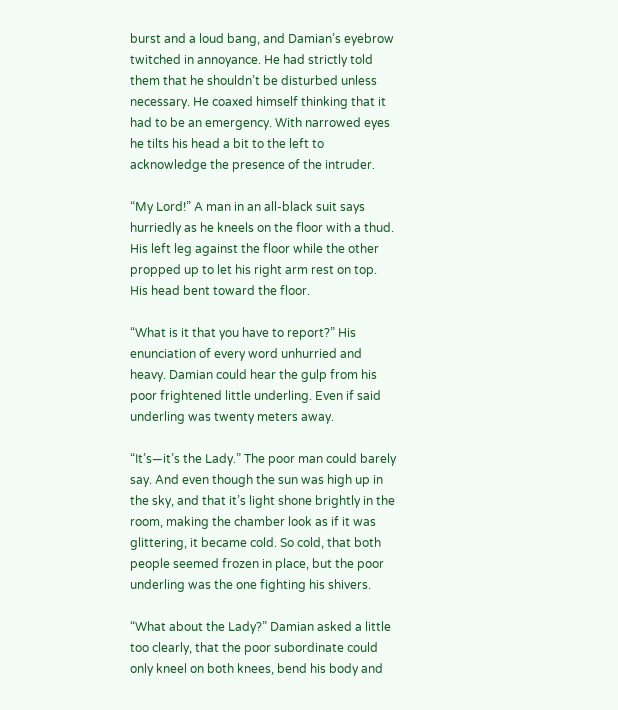burst and a loud bang, and Damian’s eyebrow twitched in annoyance. He had strictly told them that he shouldn’t be disturbed unless necessary. He coaxed himself thinking that it had to be an emergency. With narrowed eyes he tilts his head a bit to the left to acknowledge the presence of the intruder.

“My Lord!” A man in an all-black suit says hurriedly as he kneels on the floor with a thud. His left leg against the floor while the other propped up to let his right arm rest on top. His head bent toward the floor.

“What is it that you have to report?” His enunciation of every word unhurried and heavy. Damian could hear the gulp from his poor frightened little underling. Even if said underling was twenty meters away.

“It’s—it’s the Lady.” The poor man could barely say. And even though the sun was high up in the sky, and that it’s light shone brightly in the room, making the chamber look as if it was glittering, it became cold. So cold, that both people seemed frozen in place, but the poor underling was the one fighting his shivers.

“What about the Lady?” Damian asked a little too clearly, that the poor subordinate could only kneel on both knees, bend his body and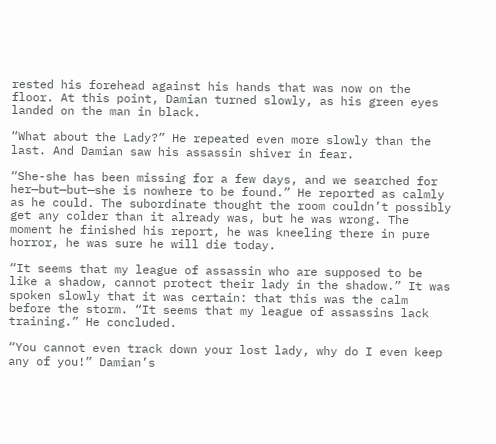rested his forehead against his hands that was now on the floor. At this point, Damian turned slowly, as his green eyes landed on the man in black.

“What about the Lady?” He repeated even more slowly than the last. And Damian saw his assassin shiver in fear.

“She-she has been missing for a few days, and we searched for her—but—but—she is nowhere to be found.” He reported as calmly as he could. The subordinate thought the room couldn’t possibly get any colder than it already was, but he was wrong. The moment he finished his report, he was kneeling there in pure horror, he was sure he will die today.

“It seems that my league of assassin who are supposed to be like a shadow, cannot protect their lady in the shadow.” It was spoken slowly that it was certain: that this was the calm before the storm. “It seems that my league of assassins lack training.” He concluded.

“You cannot even track down your lost lady, why do I even keep any of you!” Damian’s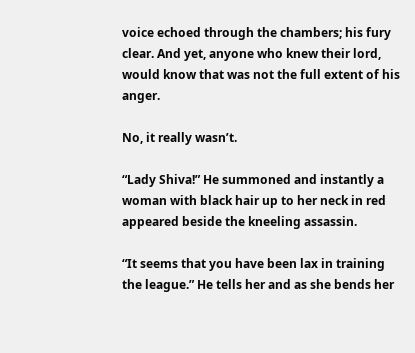voice echoed through the chambers; his fury clear. And yet, anyone who knew their lord, would know that was not the full extent of his anger.

No, it really wasn’t.

“Lady Shiva!” He summoned and instantly a woman with black hair up to her neck in red appeared beside the kneeling assassin.

“It seems that you have been lax in training the league.” He tells her and as she bends her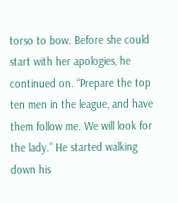torso to bow. Before she could start with her apologies, he continued on. “Prepare the top ten men in the league, and have them follow me. We will look for the lady.” He started walking down his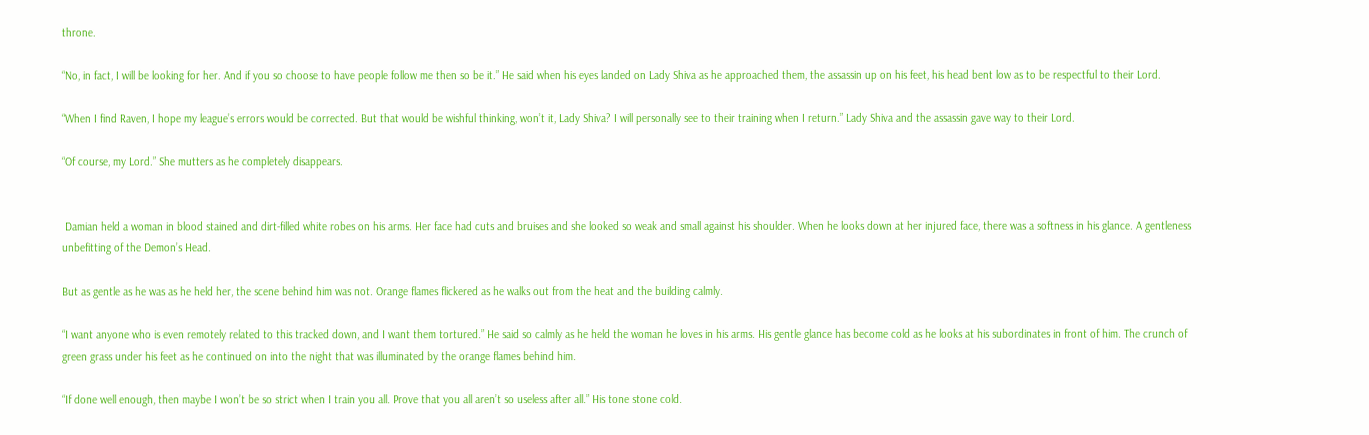throne.

“No, in fact, I will be looking for her. And if you so choose to have people follow me then so be it.” He said when his eyes landed on Lady Shiva as he approached them, the assassin up on his feet, his head bent low as to be respectful to their Lord.

“When I find Raven, I hope my league’s errors would be corrected. But that would be wishful thinking, won’t it, Lady Shiva? I will personally see to their training when I return.” Lady Shiva and the assassin gave way to their Lord.

“Of course, my Lord.” She mutters as he completely disappears.


 Damian held a woman in blood stained and dirt-filled white robes on his arms. Her face had cuts and bruises and she looked so weak and small against his shoulder. When he looks down at her injured face, there was a softness in his glance. A gentleness unbefitting of the Demon’s Head.

But as gentle as he was as he held her, the scene behind him was not. Orange flames flickered as he walks out from the heat and the building calmly.

“I want anyone who is even remotely related to this tracked down, and I want them tortured.” He said so calmly as he held the woman he loves in his arms. His gentle glance has become cold as he looks at his subordinates in front of him. The crunch of green grass under his feet as he continued on into the night that was illuminated by the orange flames behind him.

“If done well enough, then maybe I won’t be so strict when I train you all. Prove that you all aren’t so useless after all.” His tone stone cold.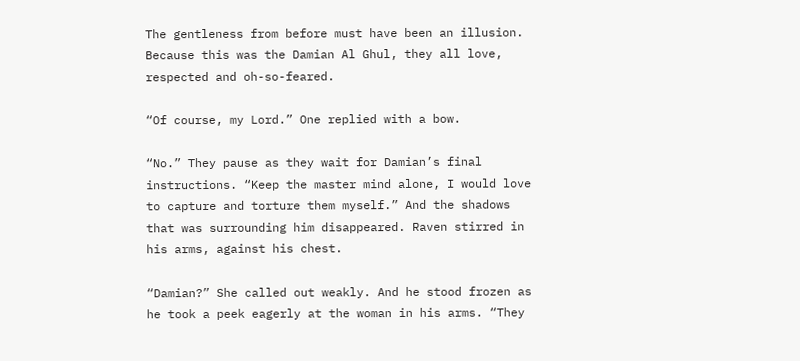The gentleness from before must have been an illusion. Because this was the Damian Al Ghul, they all love, respected and oh-so-feared.

“Of course, my Lord.” One replied with a bow.

“No.” They pause as they wait for Damian’s final instructions. “Keep the master mind alone, I would love to capture and torture them myself.” And the shadows that was surrounding him disappeared. Raven stirred in his arms, against his chest.

“Damian?” She called out weakly. And he stood frozen as he took a peek eagerly at the woman in his arms. “They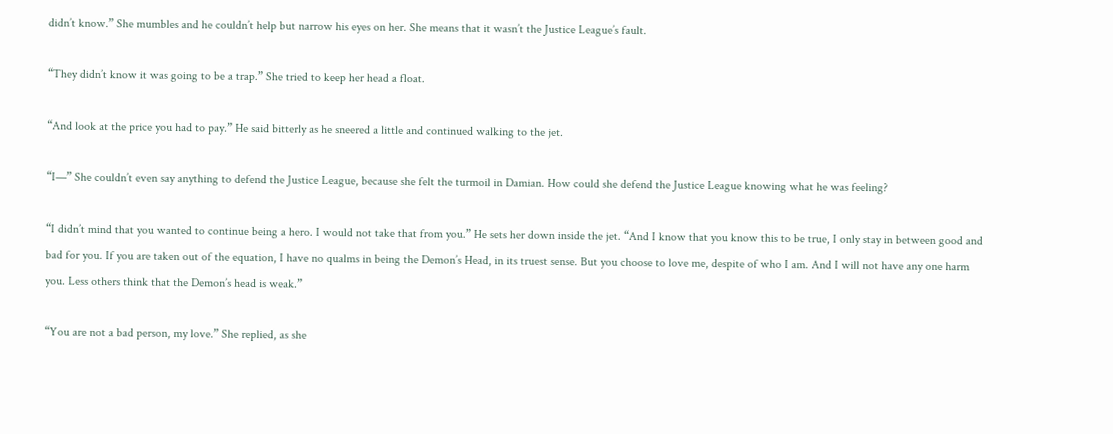didn’t know.” She mumbles and he couldn’t help but narrow his eyes on her. She means that it wasn’t the Justice League’s fault.

“They didn’t know it was going to be a trap.” She tried to keep her head a float.

“And look at the price you had to pay.” He said bitterly as he sneered a little and continued walking to the jet.

“I—” She couldn’t even say anything to defend the Justice League, because she felt the turmoil in Damian. How could she defend the Justice League knowing what he was feeling?

“I didn’t mind that you wanted to continue being a hero. I would not take that from you.” He sets her down inside the jet. “And I know that you know this to be true, I only stay in between good and bad for you. If you are taken out of the equation, I have no qualms in being the Demon’s Head, in its truest sense. But you choose to love me, despite of who I am. And I will not have any one harm you. Less others think that the Demon’s head is weak.”

“You are not a bad person, my love.” She replied, as she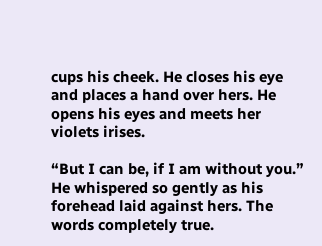cups his cheek. He closes his eye and places a hand over hers. He opens his eyes and meets her violets irises.

“But I can be, if I am without you.” He whispered so gently as his forehead laid against hers. The words completely true.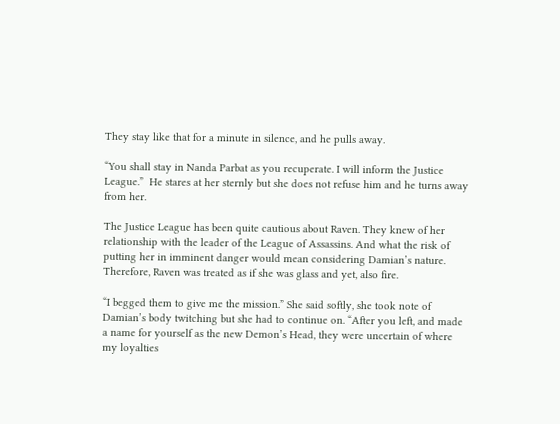They stay like that for a minute in silence, and he pulls away.

“You shall stay in Nanda Parbat as you recuperate. I will inform the Justice League.”  He stares at her sternly but she does not refuse him and he turns away from her.

The Justice League has been quite cautious about Raven. They knew of her relationship with the leader of the League of Assassins. And what the risk of putting her in imminent danger would mean considering Damian’s nature. Therefore, Raven was treated as if she was glass and yet, also fire.

“I begged them to give me the mission.” She said softly, she took note of Damian’s body twitching but she had to continue on. “After you left, and made a name for yourself as the new Demon’s Head, they were uncertain of where my loyalties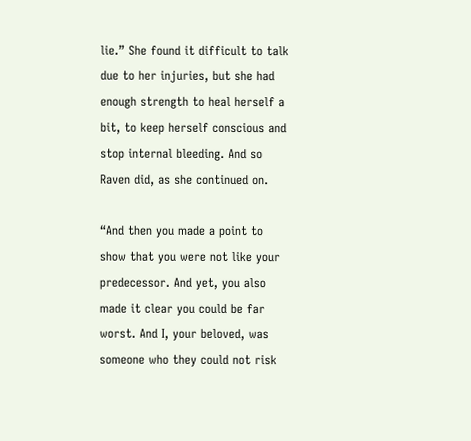lie.” She found it difficult to talk due to her injuries, but she had enough strength to heal herself a bit, to keep herself conscious and stop internal bleeding. And so Raven did, as she continued on.

“And then you made a point to show that you were not like your predecessor. And yet, you also made it clear you could be far worst. And I, your beloved, was someone who they could not risk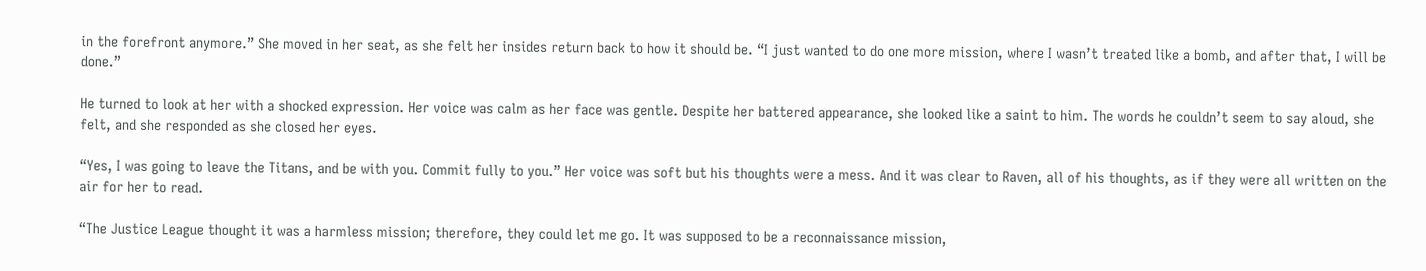in the forefront anymore.” She moved in her seat, as she felt her insides return back to how it should be. “I just wanted to do one more mission, where I wasn’t treated like a bomb, and after that, I will be done.”

He turned to look at her with a shocked expression. Her voice was calm as her face was gentle. Despite her battered appearance, she looked like a saint to him. The words he couldn’t seem to say aloud, she felt, and she responded as she closed her eyes.

“Yes, I was going to leave the Titans, and be with you. Commit fully to you.” Her voice was soft but his thoughts were a mess. And it was clear to Raven, all of his thoughts, as if they were all written on the air for her to read.

“The Justice League thought it was a harmless mission; therefore, they could let me go. It was supposed to be a reconnaissance mission,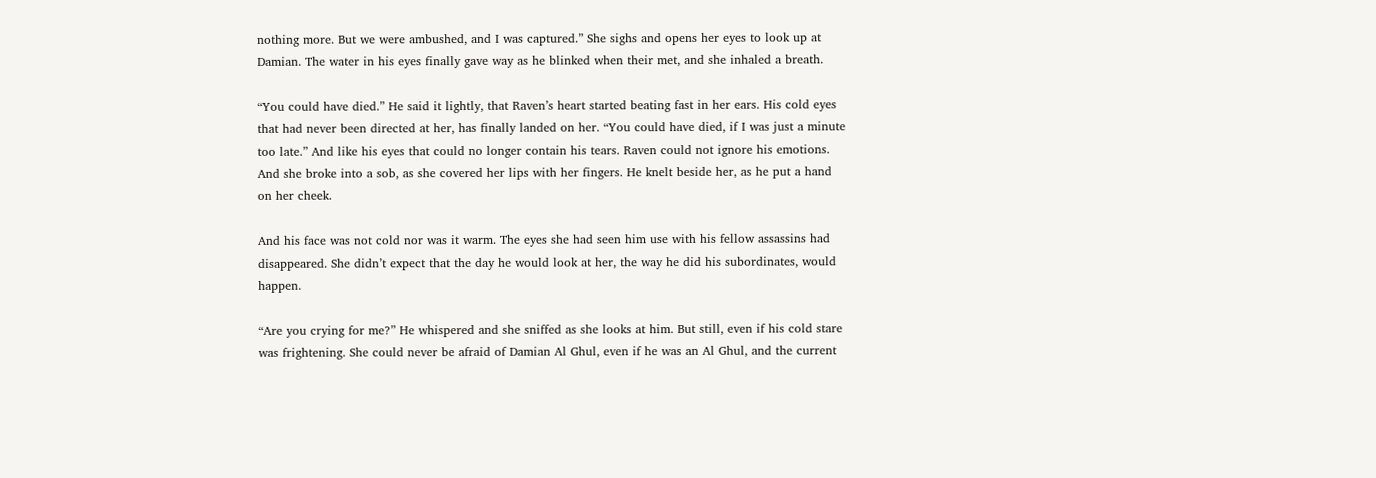nothing more. But we were ambushed, and I was captured.” She sighs and opens her eyes to look up at Damian. The water in his eyes finally gave way as he blinked when their met, and she inhaled a breath.

“You could have died.” He said it lightly, that Raven’s heart started beating fast in her ears. His cold eyes that had never been directed at her, has finally landed on her. “You could have died, if I was just a minute too late.” And like his eyes that could no longer contain his tears. Raven could not ignore his emotions. And she broke into a sob, as she covered her lips with her fingers. He knelt beside her, as he put a hand on her cheek.

And his face was not cold nor was it warm. The eyes she had seen him use with his fellow assassins had disappeared. She didn’t expect that the day he would look at her, the way he did his subordinates, would happen.

“Are you crying for me?” He whispered and she sniffed as she looks at him. But still, even if his cold stare was frightening. She could never be afraid of Damian Al Ghul, even if he was an Al Ghul, and the current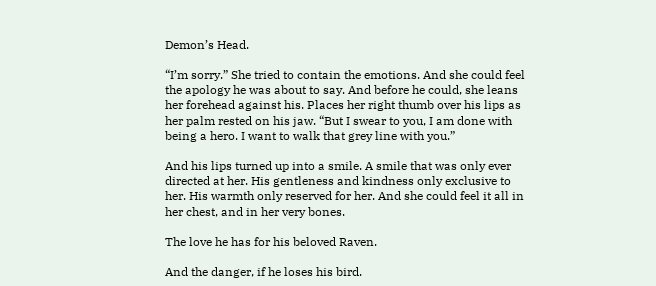Demon’s Head.

“I’m sorry.” She tried to contain the emotions. And she could feel the apology he was about to say. And before he could, she leans her forehead against his. Places her right thumb over his lips as her palm rested on his jaw. “But I swear to you, I am done with being a hero. I want to walk that grey line with you.”

And his lips turned up into a smile. A smile that was only ever directed at her. His gentleness and kindness only exclusive to her. His warmth only reserved for her. And she could feel it all in her chest, and in her very bones.

The love he has for his beloved Raven.

And the danger, if he loses his bird.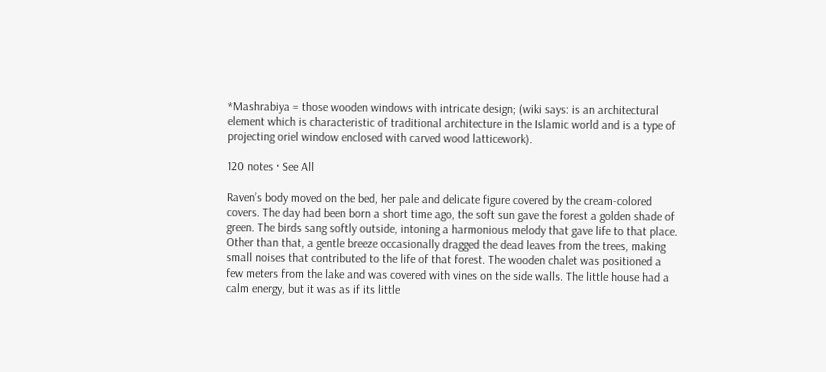*Mashrabiya = those wooden windows with intricate design; (wiki says: is an architectural element which is characteristic of traditional architecture in the Islamic world and is a type of projecting oriel window enclosed with carved wood latticework).

120 notes · See All

Raven’s body moved on the bed, her pale and delicate figure covered by the cream-colored covers. The day had been born a short time ago, the soft sun gave the forest a golden shade of green. The birds sang softly outside, intoning a harmonious melody that gave life to that place. Other than that, a gentle breeze occasionally dragged the dead leaves from the trees, making small noises that contributed to the life of that forest. The wooden chalet was positioned a few meters from the lake and was covered with vines on the side walls. The little house had a calm energy, but it was as if its little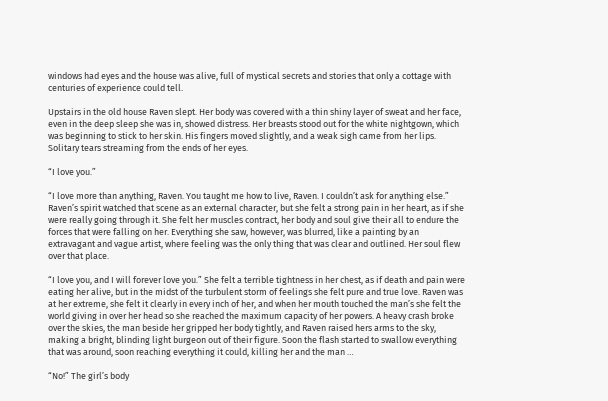windows had eyes and the house was alive, full of mystical secrets and stories that only a cottage with centuries of experience could tell.

Upstairs in the old house Raven slept. Her body was covered with a thin shiny layer of sweat and her face, even in the deep sleep she was in, showed distress. Her breasts stood out for the white nightgown, which was beginning to stick to her skin. His fingers moved slightly, and a weak sigh came from her lips. Solitary tears streaming from the ends of her eyes.

“I love you.”

“I love more than anything, Raven. You taught me how to live, Raven. I couldn’t ask for anything else.” Raven’s spirit watched that scene as an external character, but she felt a strong pain in her heart, as if she were really going through it. She felt her muscles contract, her body and soul give their all to endure the forces that were falling on her. Everything she saw, however, was blurred, like a painting by an extravagant and vague artist, where feeling was the only thing that was clear and outlined. Her soul flew over that place.

“I love you, and I will forever love you.” She felt a terrible tightness in her chest, as if death and pain were eating her alive, but in the midst of the turbulent storm of feelings she felt pure and true love. Raven was at her extreme, she felt it clearly in every inch of her, and when her mouth touched the man’s she felt the world giving in over her head so she reached the maximum capacity of her powers. A heavy crash broke over the skies, the man beside her gripped her body tightly, and Raven raised hers arms to the sky, making a bright, blinding light burgeon out of their figure. Soon the flash started to swallow everything that was around, soon reaching everything it could, killing her and the man …

“No!” The girl’s body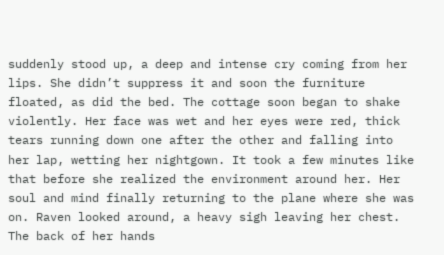suddenly stood up, a deep and intense cry coming from her lips. She didn’t suppress it and soon the furniture floated, as did the bed. The cottage soon began to shake violently. Her face was wet and her eyes were red, thick tears running down one after the other and falling into her lap, wetting her nightgown. It took a few minutes like that before she realized the environment around her. Her soul and mind finally returning to the plane where she was on. Raven looked around, a heavy sigh leaving her chest. The back of her hands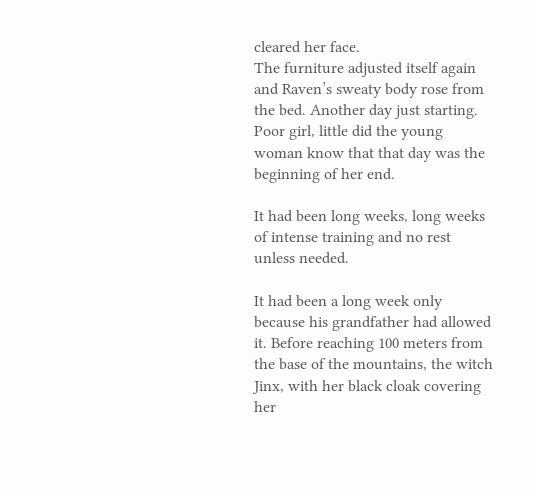cleared her face.
The furniture adjusted itself again and Raven’s sweaty body rose from the bed. Another day just starting. Poor girl, little did the young woman know that that day was the beginning of her end.

It had been long weeks, long weeks of intense training and no rest unless needed.

It had been a long week only because his grandfather had allowed it. Before reaching 100 meters from the base of the mountains, the witch Jinx, with her black cloak covering her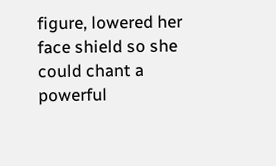figure, lowered her face shield so she could chant a powerful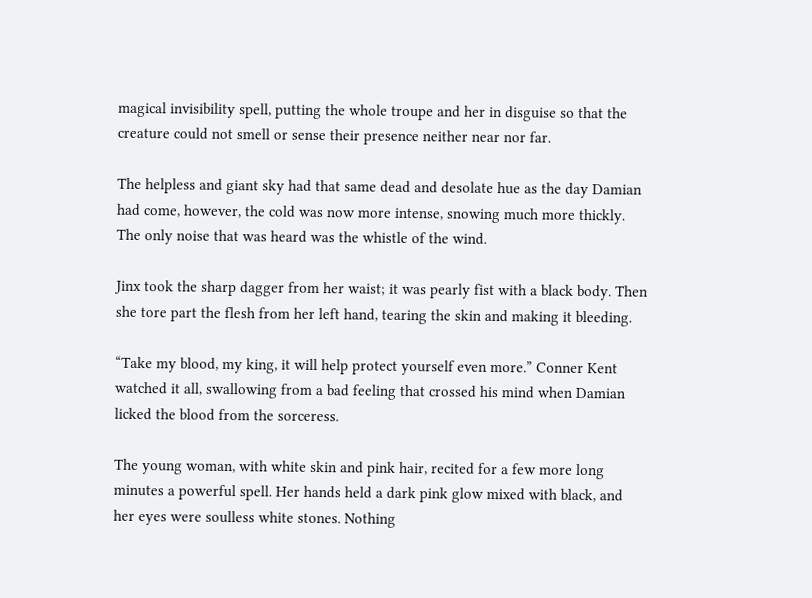magical invisibility spell, putting the whole troupe and her in disguise so that the creature could not smell or sense their presence neither near nor far.

The helpless and giant sky had that same dead and desolate hue as the day Damian had come, however, the cold was now more intense, snowing much more thickly. The only noise that was heard was the whistle of the wind.

Jinx took the sharp dagger from her waist; it was pearly fist with a black body. Then she tore part the flesh from her left hand, tearing the skin and making it bleeding.

“Take my blood, my king, it will help protect yourself even more.” Conner Kent watched it all, swallowing from a bad feeling that crossed his mind when Damian licked the blood from the sorceress.

The young woman, with white skin and pink hair, recited for a few more long minutes a powerful spell. Her hands held a dark pink glow mixed with black, and her eyes were soulless white stones. Nothing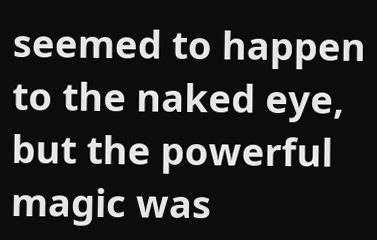seemed to happen to the naked eye, but the powerful magic was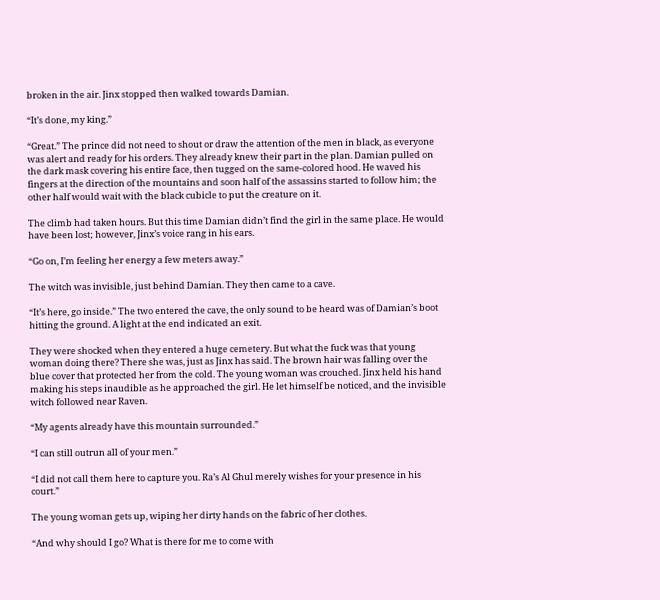broken in the air. Jinx stopped then walked towards Damian.

“It’s done, my king.”

“Great.” The prince did not need to shout or draw the attention of the men in black, as everyone was alert and ready for his orders. They already knew their part in the plan. Damian pulled on the dark mask covering his entire face, then tugged on the same-colored hood. He waved his fingers at the direction of the mountains and soon half of the assassins started to follow him; the other half would wait with the black cubicle to put the creature on it.

The climb had taken hours. But this time Damian didn’t find the girl in the same place. He would have been lost; however, Jinx’s voice rang in his ears.

“Go on, I’m feeling her energy a few meters away.”

The witch was invisible, just behind Damian. They then came to a cave.

“It’s here, go inside.” The two entered the cave, the only sound to be heard was of Damian’s boot hitting the ground. A light at the end indicated an exit.

They were shocked when they entered a huge cemetery. But what the fuck was that young woman doing there? There she was, just as Jinx has said. The brown hair was falling over the blue cover that protected her from the cold. The young woman was crouched. Jinx held his hand making his steps inaudible as he approached the girl. He let himself be noticed, and the invisible witch followed near Raven.

“My agents already have this mountain surrounded.”

“I can still outrun all of your men.”

“I did not call them here to capture you. Ra’s Al Ghul merely wishes for your presence in his court.”

The young woman gets up, wiping her dirty hands on the fabric of her clothes.

“And why should I go? What is there for me to come with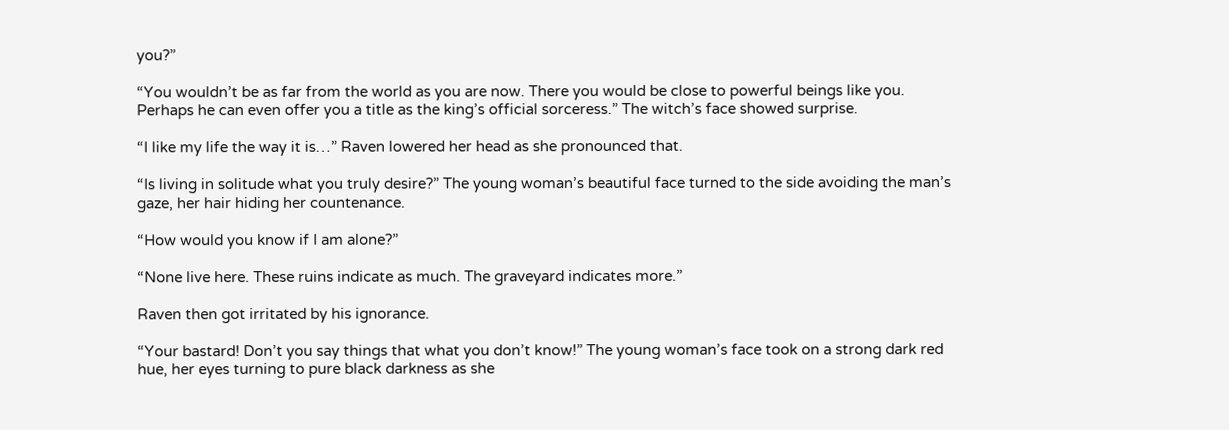you?”

“You wouldn’t be as far from the world as you are now. There you would be close to powerful beings like you. Perhaps he can even offer you a title as the king’s official sorceress.” The witch’s face showed surprise.

“I like my life the way it is…” Raven lowered her head as she pronounced that.

“Is living in solitude what you truly desire?” The young woman’s beautiful face turned to the side avoiding the man’s gaze, her hair hiding her countenance.

“How would you know if I am alone?”

“None live here. These ruins indicate as much. The graveyard indicates more.”

Raven then got irritated by his ignorance.

“Your bastard! Don’t you say things that what you don’t know!” The young woman’s face took on a strong dark red hue, her eyes turning to pure black darkness as she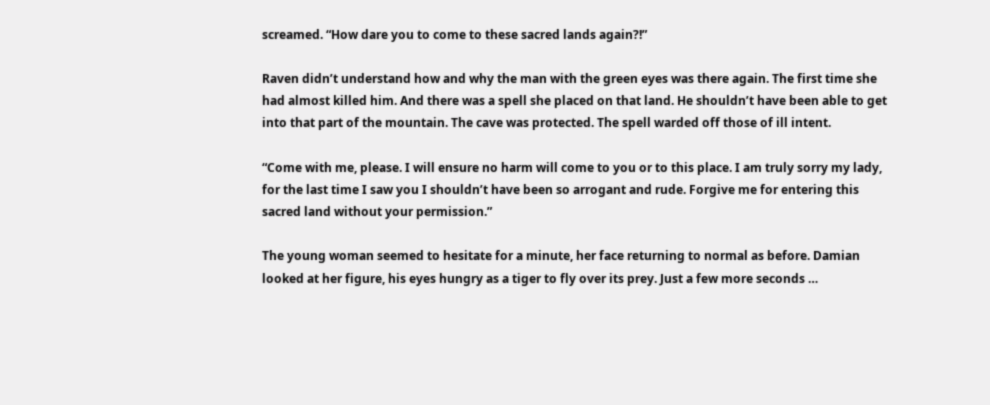screamed. “How dare you to come to these sacred lands again?!”

Raven didn’t understand how and why the man with the green eyes was there again. The first time she had almost killed him. And there was a spell she placed on that land. He shouldn’t have been able to get into that part of the mountain. The cave was protected. The spell warded off those of ill intent.

“Come with me, please. I will ensure no harm will come to you or to this place. I am truly sorry my lady, for the last time I saw you I shouldn’t have been so arrogant and rude. Forgive me for entering this sacred land without your permission.”

The young woman seemed to hesitate for a minute, her face returning to normal as before. Damian looked at her figure, his eyes hungry as a tiger to fly over its prey. Just a few more seconds …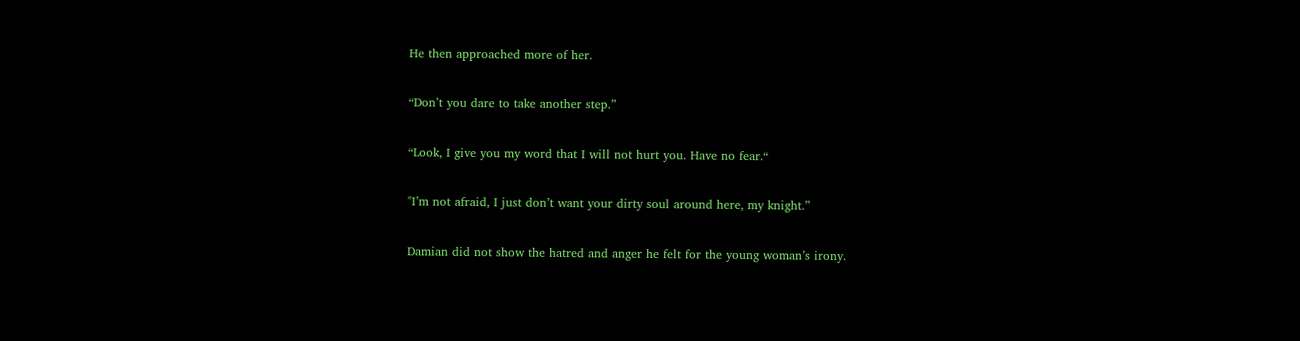He then approached more of her.

“Don’t you dare to take another step.”

“Look, I give you my word that I will not hurt you. Have no fear.“

"I’m not afraid, I just don’t want your dirty soul around here, my knight.”

Damian did not show the hatred and anger he felt for the young woman’s irony.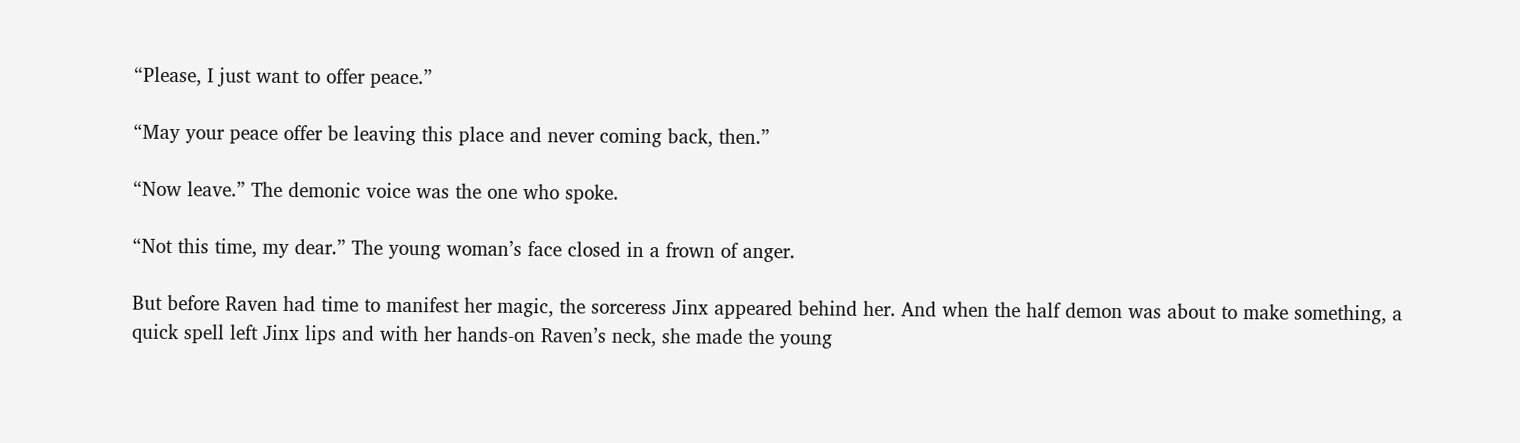“Please, I just want to offer peace.”

“May your peace offer be leaving this place and never coming back, then.”

“Now leave.” The demonic voice was the one who spoke.

“Not this time, my dear.” The young woman’s face closed in a frown of anger.

But before Raven had time to manifest her magic, the sorceress Jinx appeared behind her. And when the half demon was about to make something, a quick spell left Jinx lips and with her hands-on Raven’s neck, she made the young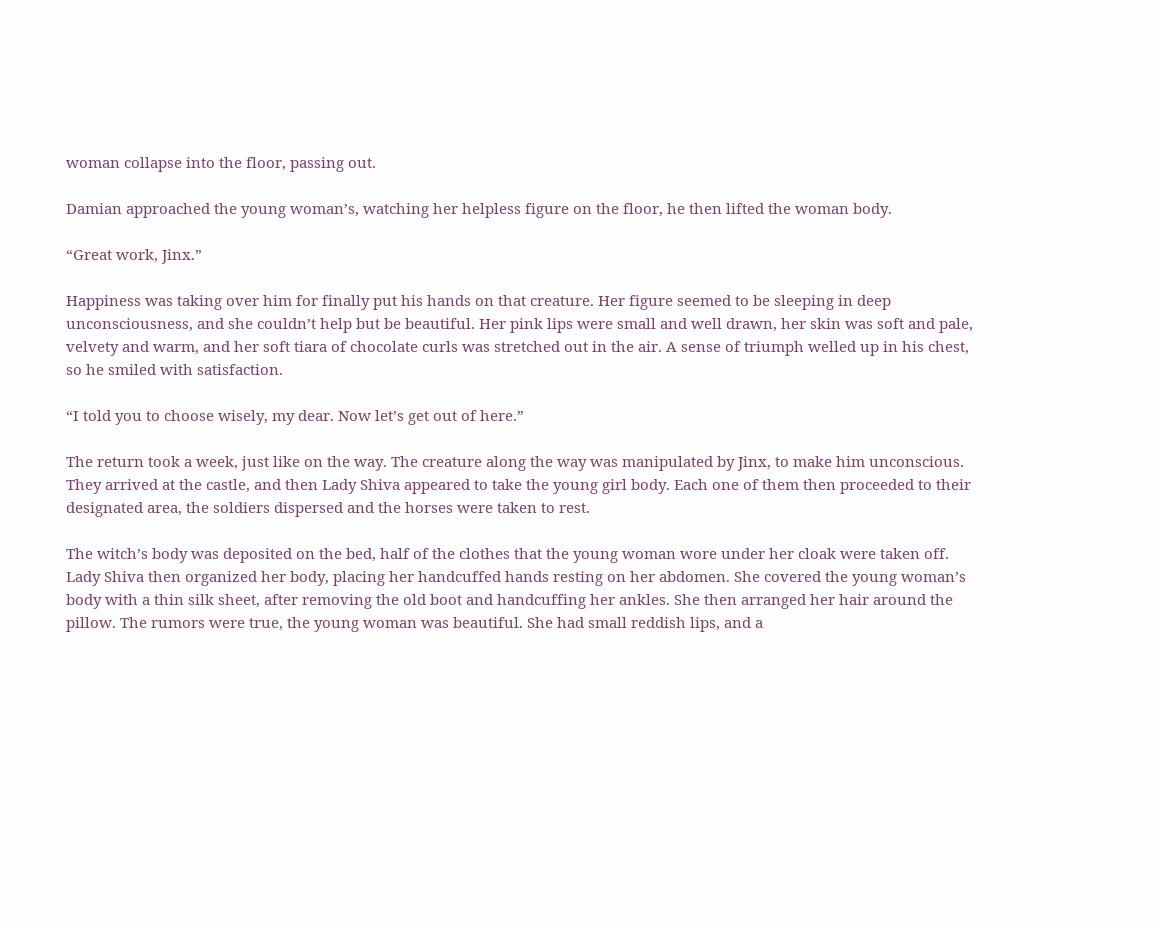woman collapse into the floor, passing out.

Damian approached the young woman’s, watching her helpless figure on the floor, he then lifted the woman body.

“Great work, Jinx.”

Happiness was taking over him for finally put his hands on that creature. Her figure seemed to be sleeping in deep unconsciousness, and she couldn’t help but be beautiful. Her pink lips were small and well drawn, her skin was soft and pale, velvety and warm, and her soft tiara of chocolate curls was stretched out in the air. A sense of triumph welled up in his chest, so he smiled with satisfaction.

“I told you to choose wisely, my dear. Now let’s get out of here.”

The return took a week, just like on the way. The creature along the way was manipulated by Jinx, to make him unconscious. They arrived at the castle, and then Lady Shiva appeared to take the young girl body. Each one of them then proceeded to their designated area, the soldiers dispersed and the horses were taken to rest.

The witch’s body was deposited on the bed, half of the clothes that the young woman wore under her cloak were taken off. Lady Shiva then organized her body, placing her handcuffed hands resting on her abdomen. She covered the young woman’s body with a thin silk sheet, after removing the old boot and handcuffing her ankles. She then arranged her hair around the pillow. The rumors were true, the young woman was beautiful. She had small reddish lips, and a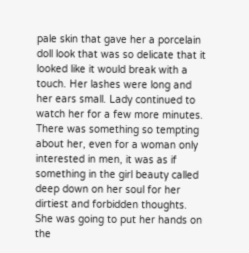pale skin that gave her a porcelain doll look that was so delicate that it looked like it would break with a touch. Her lashes were long and her ears small. Lady continued to watch her for a few more minutes. There was something so tempting about her, even for a woman only interested in men, it was as if something in the girl beauty called deep down on her soul for her dirtiest and forbidden thoughts. She was going to put her hands on the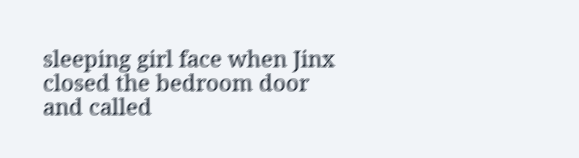sleeping girl face when Jinx closed the bedroom door and called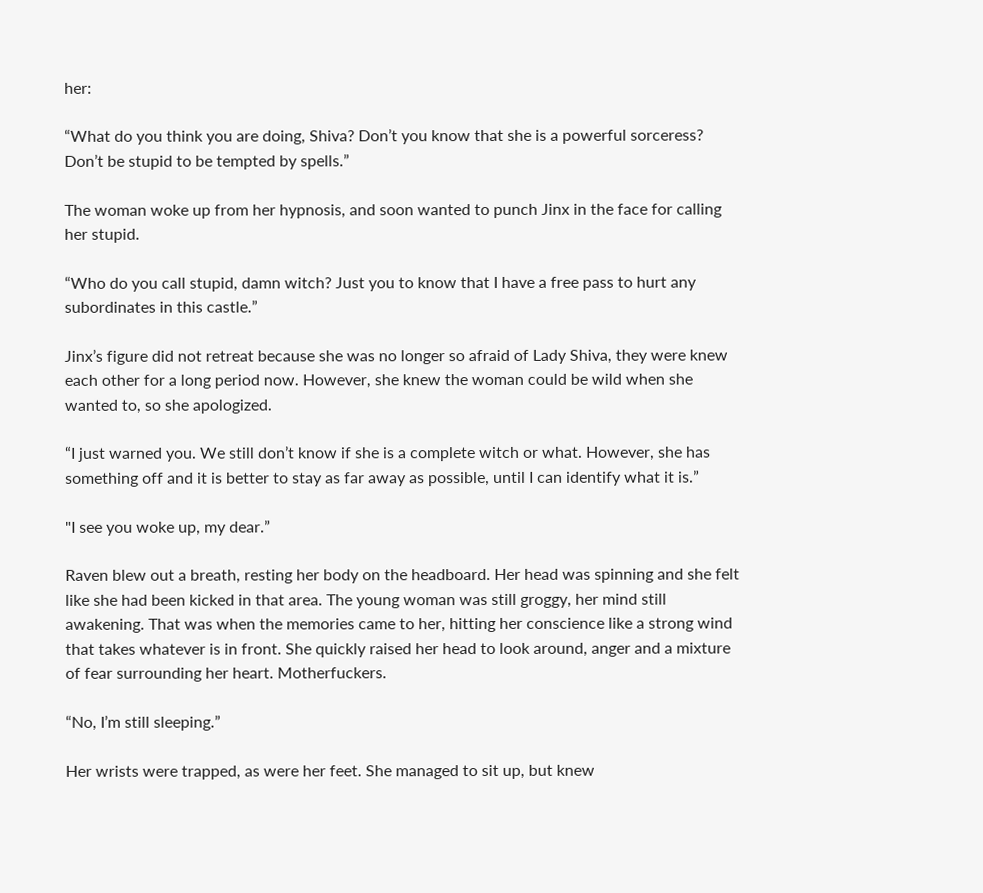her:

“What do you think you are doing, Shiva? Don’t you know that she is a powerful sorceress? Don’t be stupid to be tempted by spells.”

The woman woke up from her hypnosis, and soon wanted to punch Jinx in the face for calling her stupid.

“Who do you call stupid, damn witch? Just you to know that I have a free pass to hurt any subordinates in this castle.”

Jinx’s figure did not retreat because she was no longer so afraid of Lady Shiva, they were knew each other for a long period now. However, she knew the woman could be wild when she wanted to, so she apologized.

“I just warned you. We still don’t know if she is a complete witch or what. However, she has something off and it is better to stay as far away as possible, until I can identify what it is.”

"I see you woke up, my dear.”

Raven blew out a breath, resting her body on the headboard. Her head was spinning and she felt like she had been kicked in that area. The young woman was still groggy, her mind still awakening. That was when the memories came to her, hitting her conscience like a strong wind that takes whatever is in front. She quickly raised her head to look around, anger and a mixture of fear surrounding her heart. Motherfuckers.

“No, I’m still sleeping.”

Her wrists were trapped, as were her feet. She managed to sit up, but knew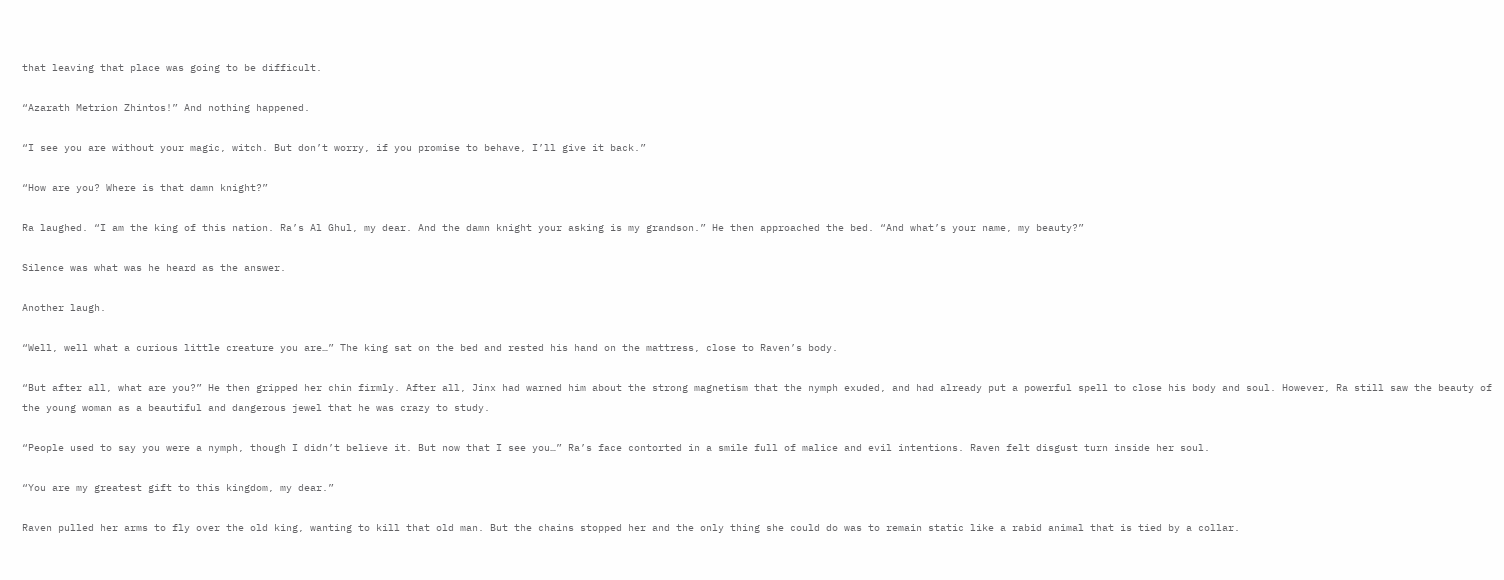that leaving that place was going to be difficult.

“Azarath Metrion Zhintos!” And nothing happened.

“I see you are without your magic, witch. But don’t worry, if you promise to behave, I’ll give it back.”

“How are you? Where is that damn knight?”

Ra laughed. “I am the king of this nation. Ra’s Al Ghul, my dear. And the damn knight your asking is my grandson.” He then approached the bed. “And what’s your name, my beauty?”

Silence was what was he heard as the answer.

Another laugh.

“Well, well what a curious little creature you are…” The king sat on the bed and rested his hand on the mattress, close to Raven’s body.

“But after all, what are you?” He then gripped her chin firmly. After all, Jinx had warned him about the strong magnetism that the nymph exuded, and had already put a powerful spell to close his body and soul. However, Ra still saw the beauty of the young woman as a beautiful and dangerous jewel that he was crazy to study.

“People used to say you were a nymph, though I didn’t believe it. But now that I see you…” Ra’s face contorted in a smile full of malice and evil intentions. Raven felt disgust turn inside her soul.

“You are my greatest gift to this kingdom, my dear.”

Raven pulled her arms to fly over the old king, wanting to kill that old man. But the chains stopped her and the only thing she could do was to remain static like a rabid animal that is tied by a collar.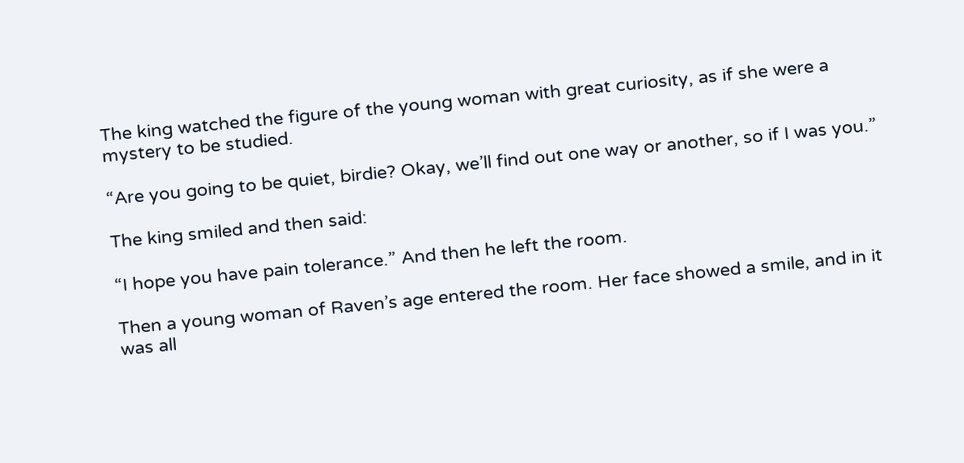The king watched the figure of the young woman with great curiosity, as if she were a mystery to be studied.

“Are you going to be quiet, birdie? Okay, we’ll find out one way or another, so if I was you.”

The king smiled and then said:

“I hope you have pain tolerance.” And then he left the room.

Then a young woman of Raven’s age entered the room. Her face showed a smile, and in it was all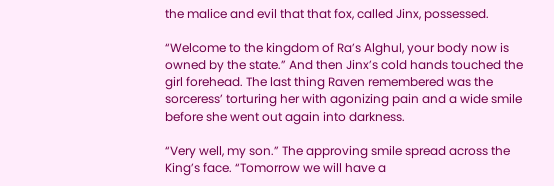the malice and evil that that fox, called Jinx, possessed.

“Welcome to the kingdom of Ra’s Alghul, your body now is owned by the state.” And then Jinx’s cold hands touched the girl forehead. The last thing Raven remembered was the sorceress’ torturing her with agonizing pain and a wide smile before she went out again into darkness.

“Very well, my son.” The approving smile spread across the King’s face. “Tomorrow we will have a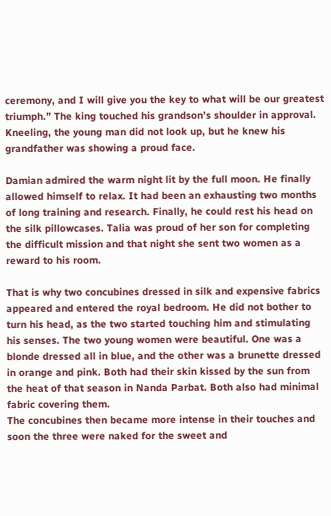ceremony, and I will give you the key to what will be our greatest triumph.” The king touched his grandson’s shoulder in approval. Kneeling, the young man did not look up, but he knew his grandfather was showing a proud face.

Damian admired the warm night lit by the full moon. He finally allowed himself to relax. It had been an exhausting two months of long training and research. Finally, he could rest his head on the silk pillowcases. Talia was proud of her son for completing the difficult mission and that night she sent two women as a reward to his room.

That is why two concubines dressed in silk and expensive fabrics appeared and entered the royal bedroom. He did not bother to turn his head, as the two started touching him and stimulating his senses. The two young women were beautiful. One was a blonde dressed all in blue, and the other was a brunette dressed in orange and pink. Both had their skin kissed by the sun from the heat of that season in Nanda Parbat. Both also had minimal fabric covering them.
The concubines then became more intense in their touches and soon the three were naked for the sweet and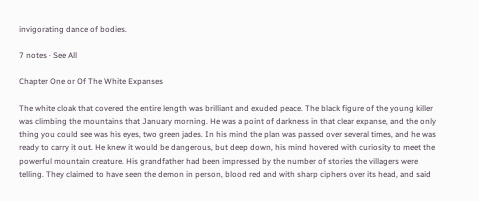invigorating dance of bodies.

7 notes · See All

Chapter One or Of The White Expanses

The white cloak that covered the entire length was brilliant and exuded peace. The black figure of the young killer was climbing the mountains that January morning. He was a point of darkness in that clear expanse, and the only thing you could see was his eyes, two green jades. In his mind the plan was passed over several times, and he was ready to carry it out. He knew it would be dangerous, but deep down, his mind hovered with curiosity to meet the powerful mountain creature. His grandfather had been impressed by the number of stories the villagers were telling. They claimed to have seen the demon in person, blood red and with sharp ciphers over its head, and said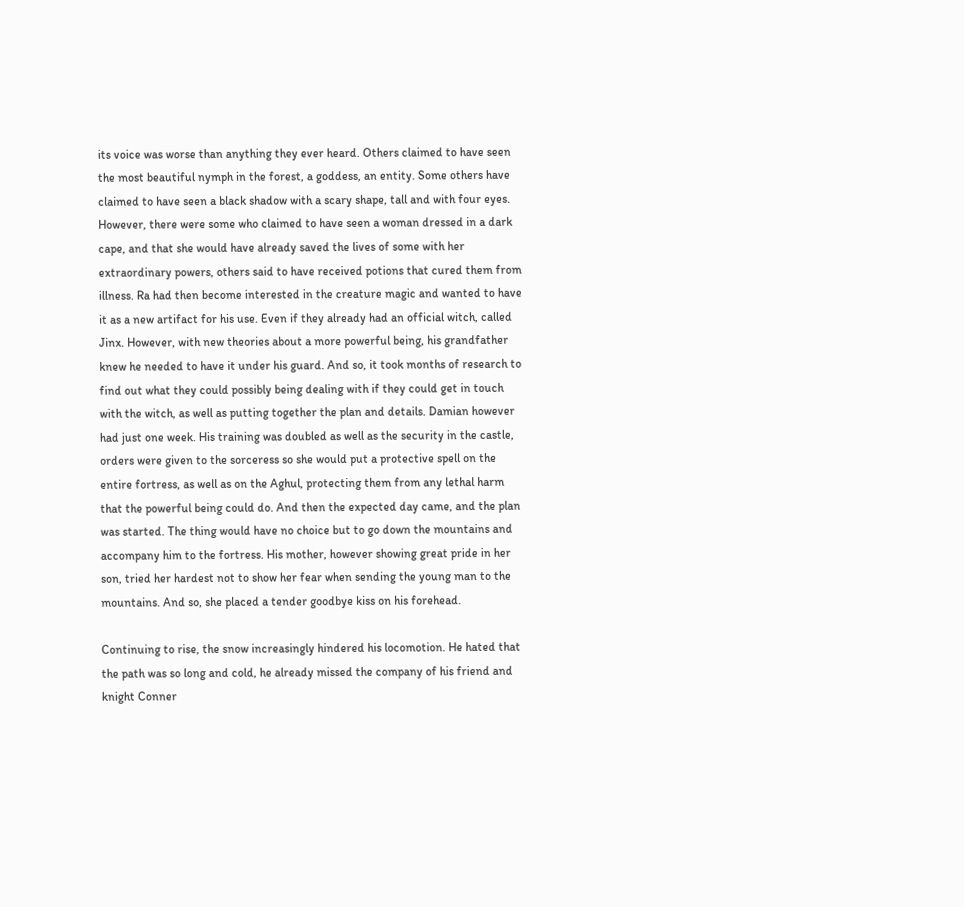its voice was worse than anything they ever heard. Others claimed to have seen the most beautiful nymph in the forest, a goddess, an entity. Some others have claimed to have seen a black shadow with a scary shape, tall and with four eyes. However, there were some who claimed to have seen a woman dressed in a dark cape, and that she would have already saved the lives of some with her extraordinary powers, others said to have received potions that cured them from illness. Ra had then become interested in the creature magic and wanted to have it as a new artifact for his use. Even if they already had an official witch, called Jinx. However, with new theories about a more powerful being, his grandfather knew he needed to have it under his guard. And so, it took months of research to find out what they could possibly being dealing with if they could get in touch with the witch, as well as putting together the plan and details. Damian however had just one week. His training was doubled as well as the security in the castle, orders were given to the sorceress so she would put a protective spell on the entire fortress, as well as on the Aghul, protecting them from any lethal harm that the powerful being could do. And then the expected day came, and the plan was started. The thing would have no choice but to go down the mountains and accompany him to the fortress. His mother, however showing great pride in her son, tried her hardest not to show her fear when sending the young man to the mountains. And so, she placed a tender goodbye kiss on his forehead.

Continuing to rise, the snow increasingly hindered his locomotion. He hated that the path was so long and cold, he already missed the company of his friend and knight Conner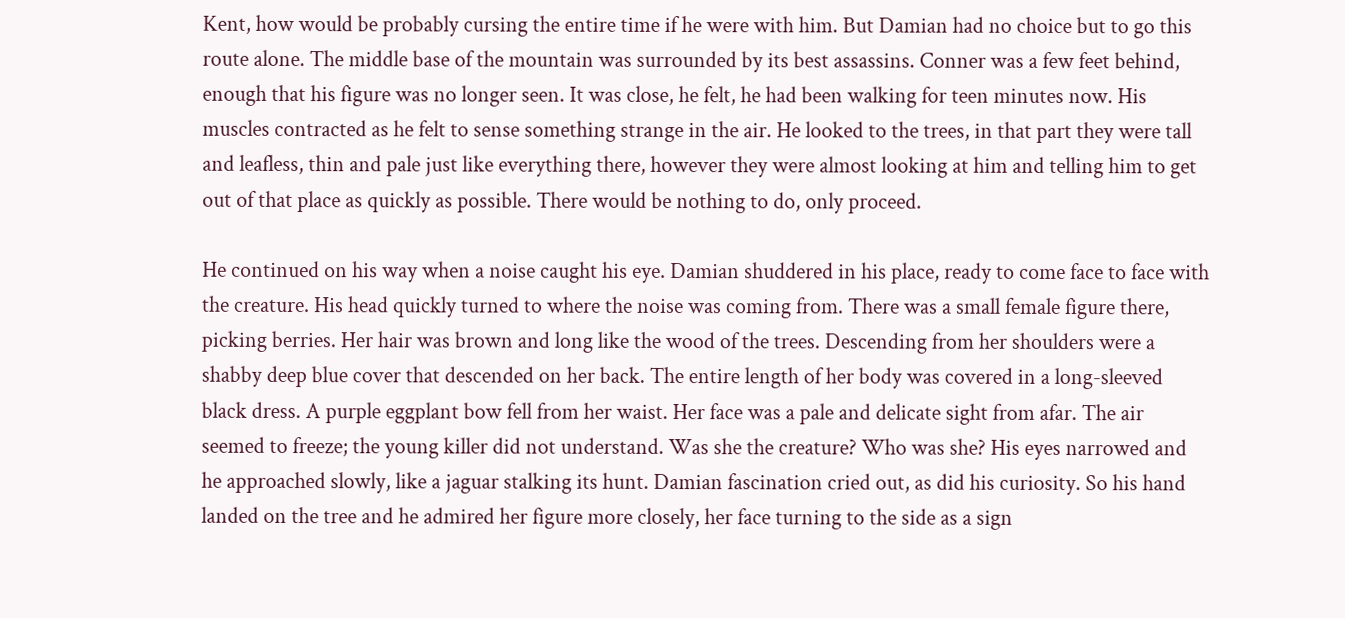Kent, how would be probably cursing the entire time if he were with him. But Damian had no choice but to go this route alone. The middle base of the mountain was surrounded by its best assassins. Conner was a few feet behind, enough that his figure was no longer seen. It was close, he felt, he had been walking for teen minutes now. His muscles contracted as he felt to sense something strange in the air. He looked to the trees, in that part they were tall and leafless, thin and pale just like everything there, however they were almost looking at him and telling him to get out of that place as quickly as possible. There would be nothing to do, only proceed.

He continued on his way when a noise caught his eye. Damian shuddered in his place, ready to come face to face with the creature. His head quickly turned to where the noise was coming from. There was a small female figure there, picking berries. Her hair was brown and long like the wood of the trees. Descending from her shoulders were a shabby deep blue cover that descended on her back. The entire length of her body was covered in a long-sleeved black dress. A purple eggplant bow fell from her waist. Her face was a pale and delicate sight from afar. The air seemed to freeze; the young killer did not understand. Was she the creature? Who was she? His eyes narrowed and he approached slowly, like a jaguar stalking its hunt. Damian fascination cried out, as did his curiosity. So his hand landed on the tree and he admired her figure more closely, her face turning to the side as a sign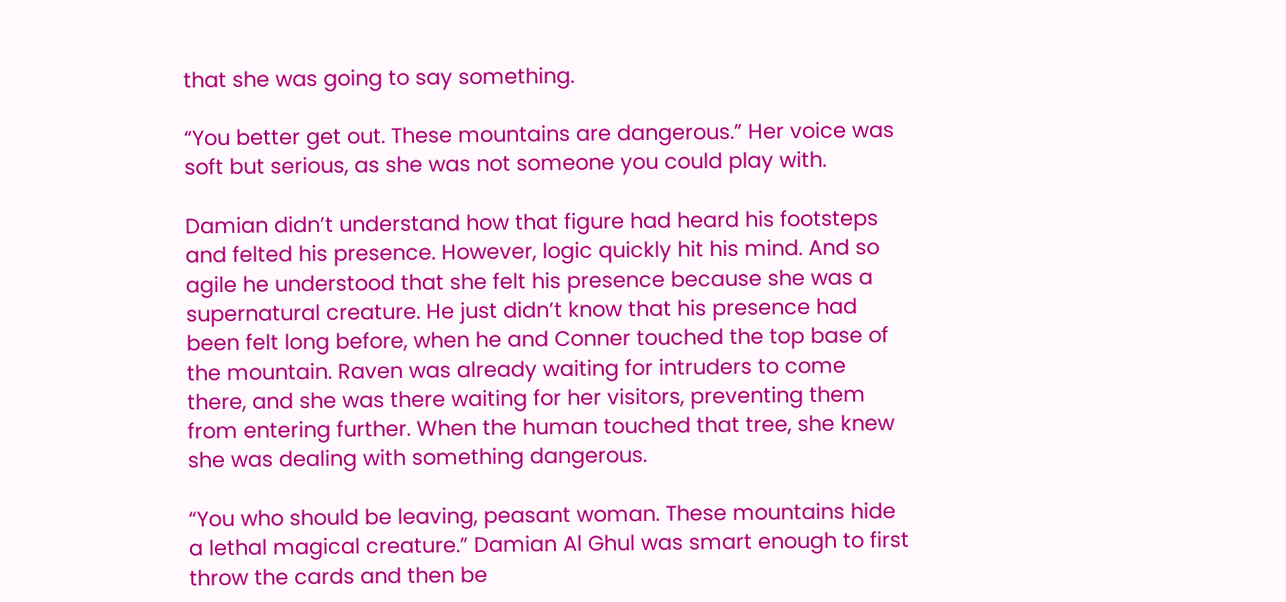that she was going to say something.

“You better get out. These mountains are dangerous.” Her voice was soft but serious, as she was not someone you could play with.

Damian didn’t understand how that figure had heard his footsteps and felted his presence. However, logic quickly hit his mind. And so agile he understood that she felt his presence because she was a supernatural creature. He just didn’t know that his presence had been felt long before, when he and Conner touched the top base of the mountain. Raven was already waiting for intruders to come there, and she was there waiting for her visitors, preventing them from entering further. When the human touched that tree, she knew she was dealing with something dangerous.

“You who should be leaving, peasant woman. These mountains hide a lethal magical creature.” Damian Al Ghul was smart enough to first throw the cards and then be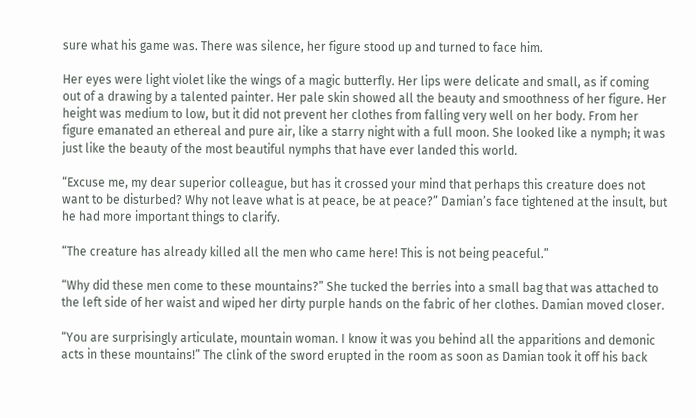sure what his game was. There was silence, her figure stood up and turned to face him.

Her eyes were light violet like the wings of a magic butterfly. Her lips were delicate and small, as if coming out of a drawing by a talented painter. Her pale skin showed all the beauty and smoothness of her figure. Her height was medium to low, but it did not prevent her clothes from falling very well on her body. From her figure emanated an ethereal and pure air, like a starry night with a full moon. She looked like a nymph; it was just like the beauty of the most beautiful nymphs that have ever landed this world.

“Excuse me, my dear superior colleague, but has it crossed your mind that perhaps this creature does not want to be disturbed? Why not leave what is at peace, be at peace?” Damian’s face tightened at the insult, but he had more important things to clarify.

“The creature has already killed all the men who came here! This is not being peaceful.”

“Why did these men come to these mountains?” She tucked the berries into a small bag that was attached to the left side of her waist and wiped her dirty purple hands on the fabric of her clothes. Damian moved closer.

“You are surprisingly articulate, mountain woman. I know it was you behind all the apparitions and demonic acts in these mountains!” The clink of the sword erupted in the room as soon as Damian took it off his back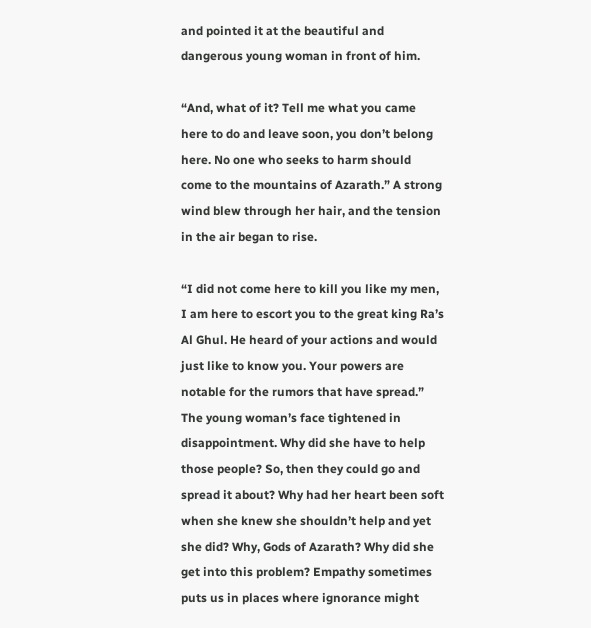and pointed it at the beautiful and dangerous young woman in front of him.

“And, what of it? Tell me what you came here to do and leave soon, you don’t belong here. No one who seeks to harm should come to the mountains of Azarath.” A strong wind blew through her hair, and the tension in the air began to rise.

“I did not come here to kill you like my men, I am here to escort you to the great king Ra’s Al Ghul. He heard of your actions and would just like to know you. Your powers are notable for the rumors that have spread.” The young woman’s face tightened in disappointment. Why did she have to help those people? So, then they could go and spread it about? Why had her heart been soft when she knew she shouldn’t help and yet she did? Why, Gods of Azarath? Why did she get into this problem? Empathy sometimes puts us in places where ignorance might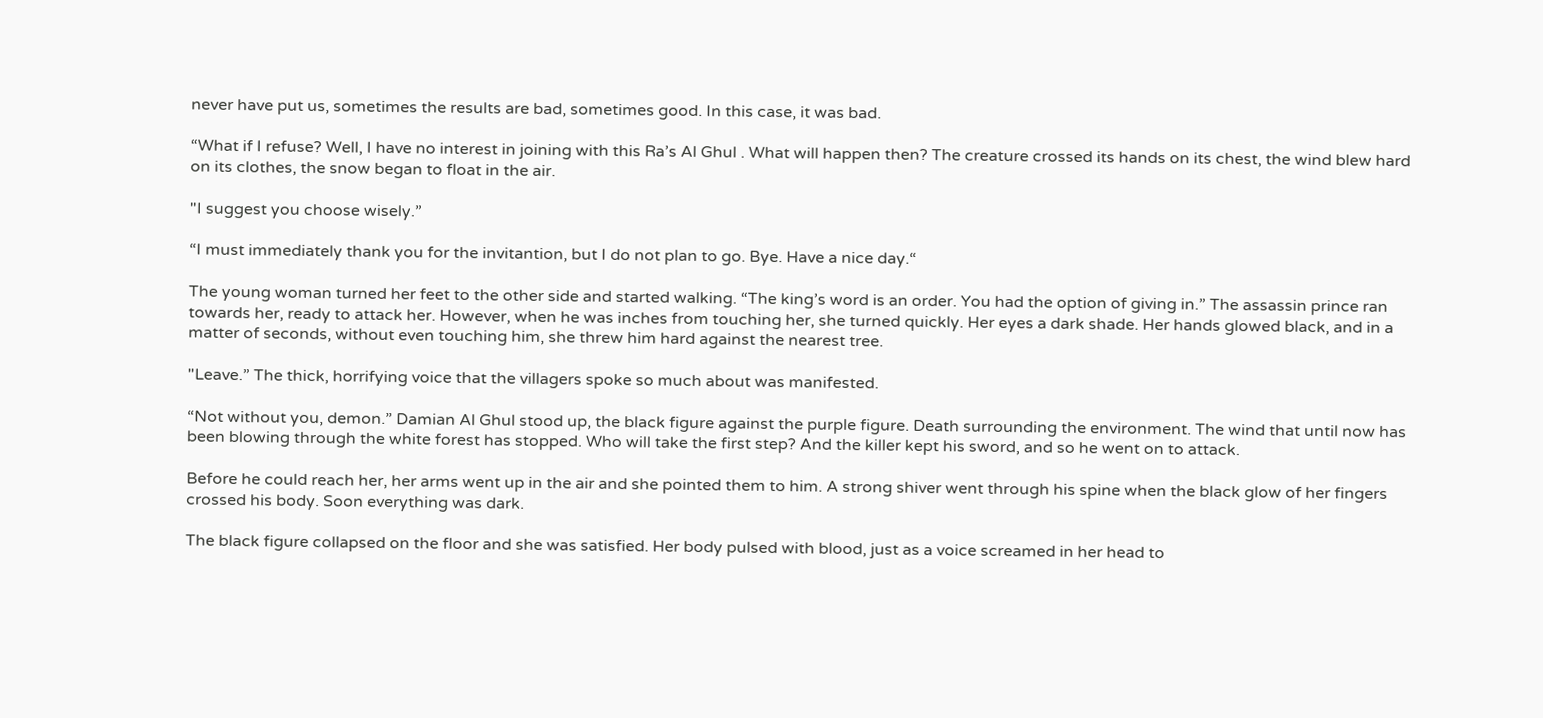never have put us, sometimes the results are bad, sometimes good. In this case, it was bad.

“What if I refuse? Well, I have no interest in joining with this Ra’s Al Ghul . What will happen then? The creature crossed its hands on its chest, the wind blew hard on its clothes, the snow began to float in the air.

"I suggest you choose wisely.”

“I must immediately thank you for the invitantion, but I do not plan to go. Bye. Have a nice day.“

The young woman turned her feet to the other side and started walking. “The king’s word is an order. You had the option of giving in.” The assassin prince ran towards her, ready to attack her. However, when he was inches from touching her, she turned quickly. Her eyes a dark shade. Her hands glowed black, and in a matter of seconds, without even touching him, she threw him hard against the nearest tree.

"Leave.” The thick, horrifying voice that the villagers spoke so much about was manifested.

“Not without you, demon.” Damian Al Ghul stood up, the black figure against the purple figure. Death surrounding the environment. The wind that until now has been blowing through the white forest has stopped. Who will take the first step? And the killer kept his sword, and so he went on to attack.

Before he could reach her, her arms went up in the air and she pointed them to him. A strong shiver went through his spine when the black glow of her fingers crossed his body. Soon everything was dark.

The black figure collapsed on the floor and she was satisfied. Her body pulsed with blood, just as a voice screamed in her head to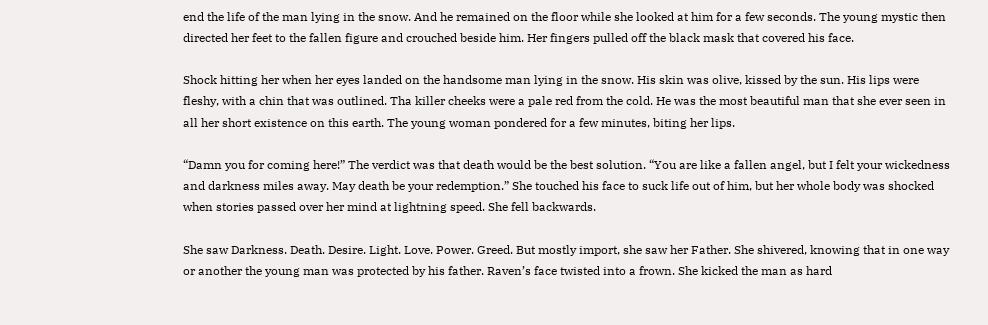end the life of the man lying in the snow. And he remained on the floor while she looked at him for a few seconds. The young mystic then directed her feet to the fallen figure and crouched beside him. Her fingers pulled off the black mask that covered his face.

Shock hitting her when her eyes landed on the handsome man lying in the snow. His skin was olive, kissed by the sun. His lips were fleshy, with a chin that was outlined. Tha killer cheeks were a pale red from the cold. He was the most beautiful man that she ever seen in all her short existence on this earth. The young woman pondered for a few minutes, biting her lips.

“Damn you for coming here!” The verdict was that death would be the best solution. “You are like a fallen angel, but I felt your wickedness and darkness miles away. May death be your redemption.” She touched his face to suck life out of him, but her whole body was shocked when stories passed over her mind at lightning speed. She fell backwards.

She saw Darkness. Death. Desire. Light. Love. Power. Greed. But mostly import, she saw her Father. She shivered, knowing that in one way or another the young man was protected by his father. Raven’s face twisted into a frown. She kicked the man as hard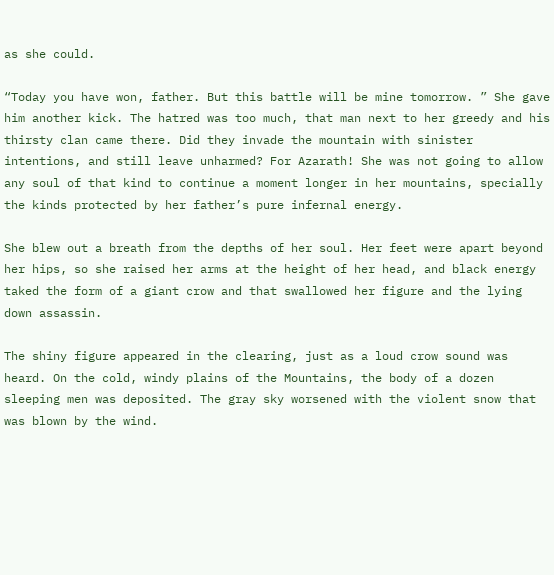as she could.

“Today you have won, father. But this battle will be mine tomorrow. ” She gave him another kick. The hatred was too much, that man next to her greedy and his thirsty clan came there. Did they invade the mountain with sinister intentions, and still leave unharmed? For Azarath! She was not going to allow any soul of that kind to continue a moment longer in her mountains, specially the kinds protected by her father’s pure infernal energy.

She blew out a breath from the depths of her soul. Her feet were apart beyond her hips, so she raised her arms at the height of her head, and black energy taked the form of a giant crow and that swallowed her figure and the lying down assassin.

The shiny figure appeared in the clearing, just as a loud crow sound was heard. On the cold, windy plains of the Mountains, the body of a dozen sleeping men was deposited. The gray sky worsened with the violent snow that was blown by the wind.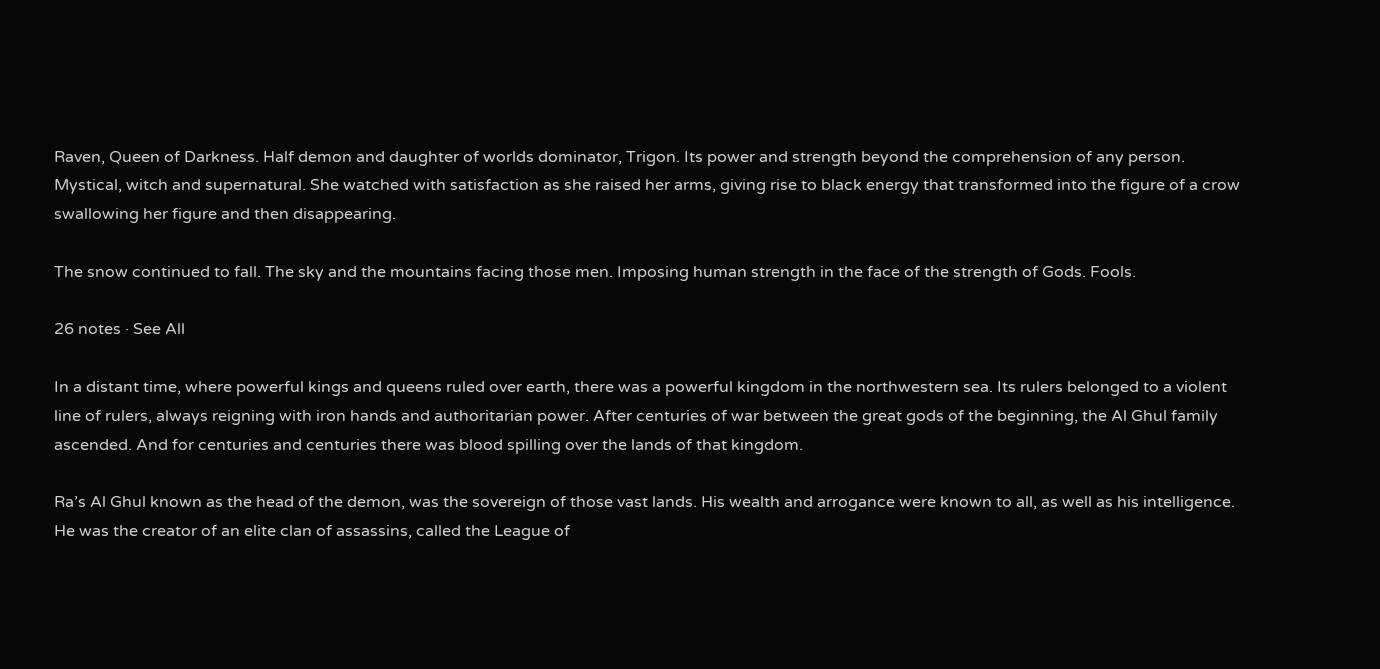Raven, Queen of Darkness. Half demon and daughter of worlds dominator, Trigon. Its power and strength beyond the comprehension of any person. Mystical, witch and supernatural. She watched with satisfaction as she raised her arms, giving rise to black energy that transformed into the figure of a crow swallowing her figure and then disappearing.

The snow continued to fall. The sky and the mountains facing those men. Imposing human strength in the face of the strength of Gods. Fools.

26 notes · See All

In a distant time, where powerful kings and queens ruled over earth, there was a powerful kingdom in the northwestern sea. Its rulers belonged to a violent line of rulers, always reigning with iron hands and authoritarian power. After centuries of war between the great gods of the beginning, the Al Ghul family ascended. And for centuries and centuries there was blood spilling over the lands of that kingdom.

Ra’s Al Ghul known as the head of the demon, was the sovereign of those vast lands. His wealth and arrogance were known to all, as well as his intelligence. He was the creator of an elite clan of assassins, called the League of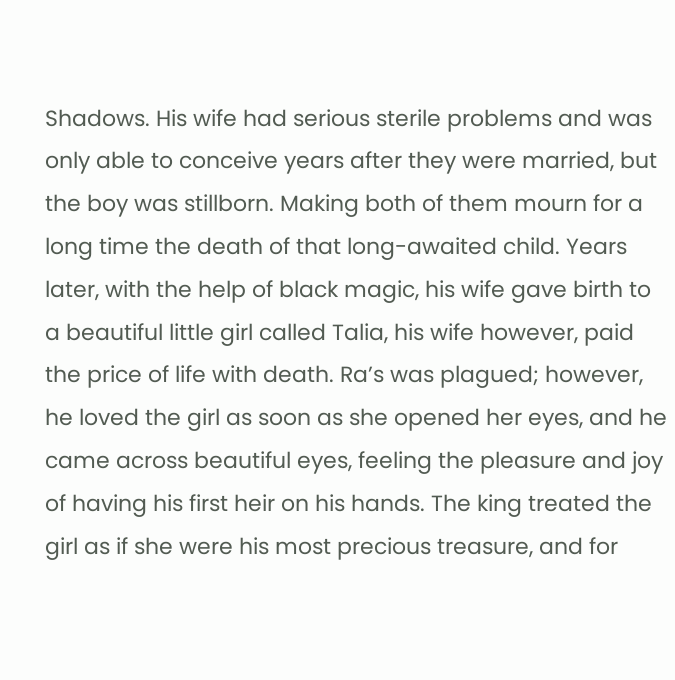Shadows. His wife had serious sterile problems and was only able to conceive years after they were married, but the boy was stillborn. Making both of them mourn for a long time the death of that long-awaited child. Years later, with the help of black magic, his wife gave birth to a beautiful little girl called Talia, his wife however, paid the price of life with death. Ra’s was plagued; however, he loved the girl as soon as she opened her eyes, and he came across beautiful eyes, feeling the pleasure and joy of having his first heir on his hands. The king treated the girl as if she were his most precious treasure, and for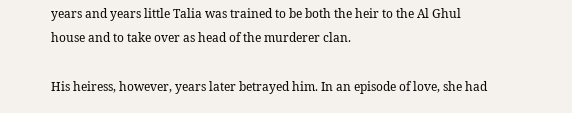years and years little Talia was trained to be both the heir to the Al Ghul house and to take over as head of the murderer clan.

His heiress, however, years later betrayed him. In an episode of love, she had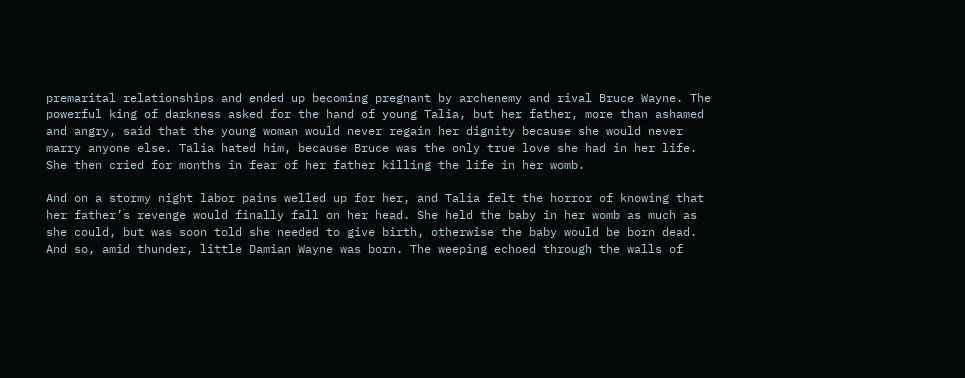premarital relationships and ended up becoming pregnant by archenemy and rival Bruce Wayne. The powerful king of darkness asked for the hand of young Talia, but her father, more than ashamed and angry, said that the young woman would never regain her dignity because she would never marry anyone else. Talia hated him, because Bruce was the only true love she had in her life. She then cried for months in fear of her father killing the life in her womb.

And on a stormy night labor pains welled up for her, and Talia felt the horror of knowing that her father’s revenge would finally fall on her head. She held the baby in her womb as much as she could, but was soon told she needed to give birth, otherwise the baby would be born dead. And so, amid thunder, little Damian Wayne was born. The weeping echoed through the walls of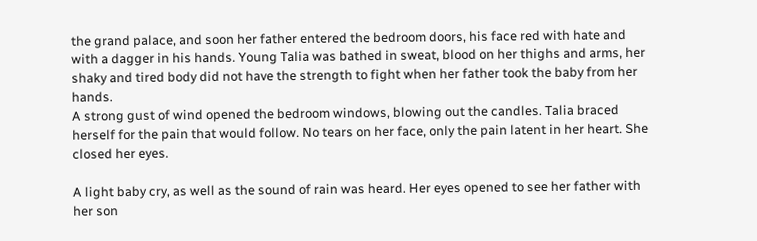the grand palace, and soon her father entered the bedroom doors, his face red with hate and with a dagger in his hands. Young Talia was bathed in sweat, blood on her thighs and arms, her shaky and tired body did not have the strength to fight when her father took the baby from her hands.
A strong gust of wind opened the bedroom windows, blowing out the candles. Talia braced herself for the pain that would follow. No tears on her face, only the pain latent in her heart. She closed her eyes.

A light baby cry, as well as the sound of rain was heard. Her eyes opened to see her father with her son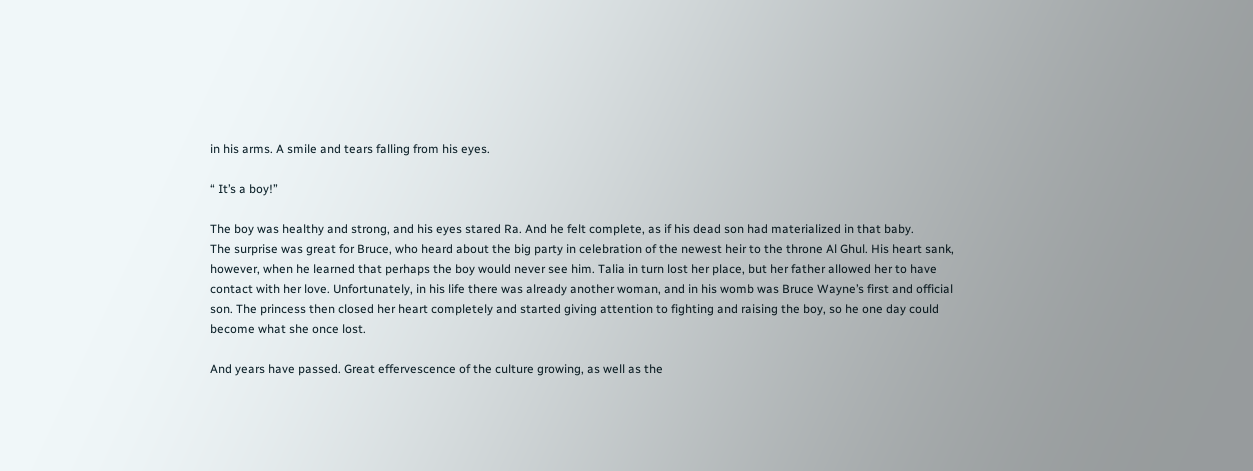in his arms. A smile and tears falling from his eyes.

“ It’s a boy!”

The boy was healthy and strong, and his eyes stared Ra. And he felt complete, as if his dead son had materialized in that baby.
The surprise was great for Bruce, who heard about the big party in celebration of the newest heir to the throne Al Ghul. His heart sank, however, when he learned that perhaps the boy would never see him. Talia in turn lost her place, but her father allowed her to have contact with her love. Unfortunately, in his life there was already another woman, and in his womb was Bruce Wayne’s first and official son. The princess then closed her heart completely and started giving attention to fighting and raising the boy, so he one day could become what she once lost.

And years have passed. Great effervescence of the culture growing, as well as the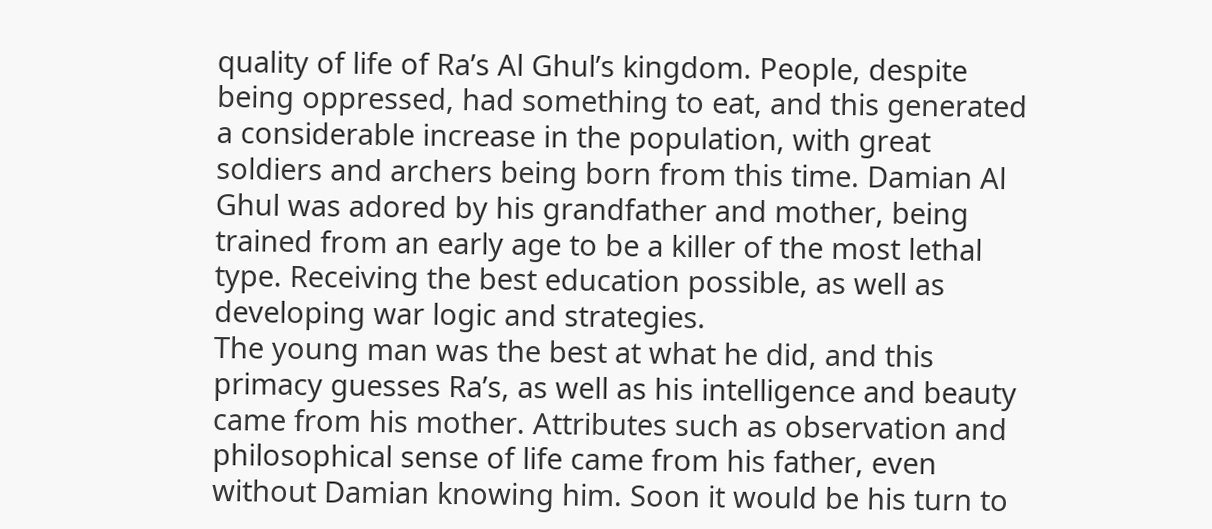quality of life of Ra’s Al Ghul’s kingdom. People, despite being oppressed, had something to eat, and this generated a considerable increase in the population, with great soldiers and archers being born from this time. Damian Al Ghul was adored by his grandfather and mother, being trained from an early age to be a killer of the most lethal type. Receiving the best education possible, as well as developing war logic and strategies.
The young man was the best at what he did, and this primacy guesses Ra’s, as well as his intelligence and beauty came from his mother. Attributes such as observation and philosophical sense of life came from his father, even without Damian knowing him. Soon it would be his turn to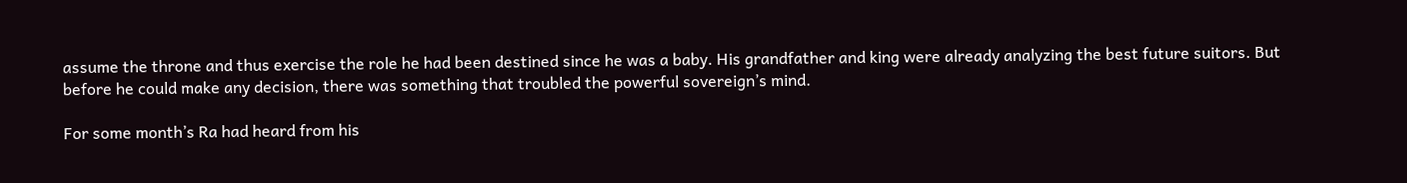assume the throne and thus exercise the role he had been destined since he was a baby. His grandfather and king were already analyzing the best future suitors. But before he could make any decision, there was something that troubled the powerful sovereign’s mind.

For some month’s Ra had heard from his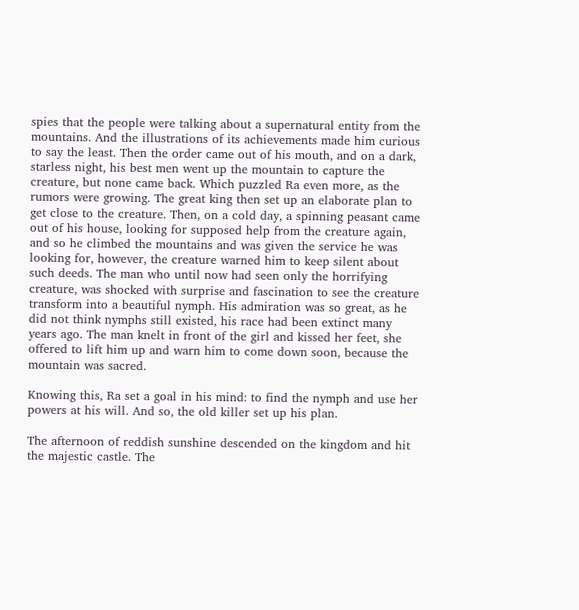spies that the people were talking about a supernatural entity from the mountains. And the illustrations of its achievements made him curious to say the least. Then the order came out of his mouth, and on a dark, starless night, his best men went up the mountain to capture the creature, but none came back. Which puzzled Ra even more, as the rumors were growing. The great king then set up an elaborate plan to get close to the creature. Then, on a cold day, a spinning peasant came out of his house, looking for supposed help from the creature again, and so he climbed the mountains and was given the service he was looking for, however, the creature warned him to keep silent about such deeds. The man who until now had seen only the horrifying creature, was shocked with surprise and fascination to see the creature transform into a beautiful nymph. His admiration was so great, as he did not think nymphs still existed, his race had been extinct many years ago. The man knelt in front of the girl and kissed her feet, she offered to lift him up and warn him to come down soon, because the mountain was sacred.

Knowing this, Ra set a goal in his mind: to find the nymph and use her powers at his will. And so, the old killer set up his plan.

The afternoon of reddish sunshine descended on the kingdom and hit the majestic castle. The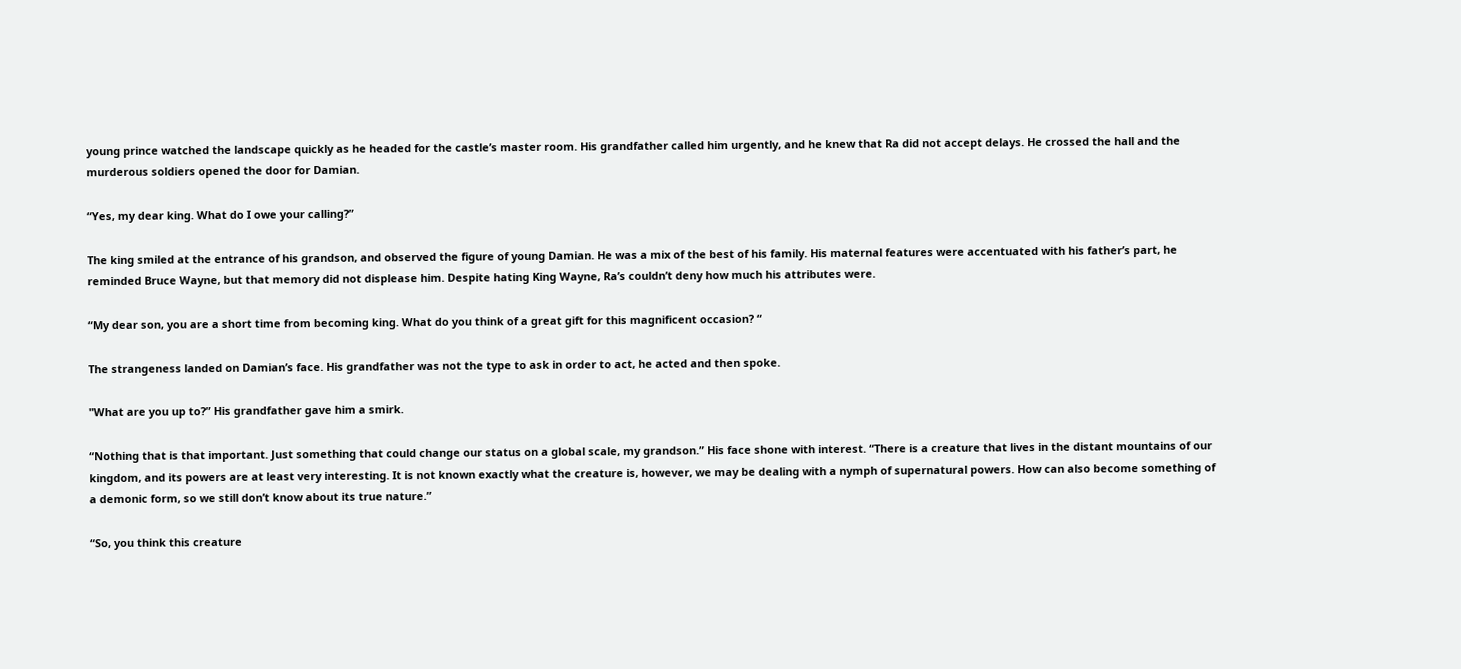young prince watched the landscape quickly as he headed for the castle’s master room. His grandfather called him urgently, and he knew that Ra did not accept delays. He crossed the hall and the murderous soldiers opened the door for Damian.

“Yes, my dear king. What do I owe your calling?”

The king smiled at the entrance of his grandson, and observed the figure of young Damian. He was a mix of the best of his family. His maternal features were accentuated with his father’s part, he reminded Bruce Wayne, but that memory did not displease him. Despite hating King Wayne, Ra’s couldn’t deny how much his attributes were.

“My dear son, you are a short time from becoming king. What do you think of a great gift for this magnificent occasion? “

The strangeness landed on Damian’s face. His grandfather was not the type to ask in order to act, he acted and then spoke.

"What are you up to?” His grandfather gave him a smirk.

“Nothing that is that important. Just something that could change our status on a global scale, my grandson.” His face shone with interest. “There is a creature that lives in the distant mountains of our kingdom, and its powers are at least very interesting. It is not known exactly what the creature is, however, we may be dealing with a nymph of supernatural powers. How can also become something of a demonic form, so we still don’t know about its true nature.”

“So, you think this creature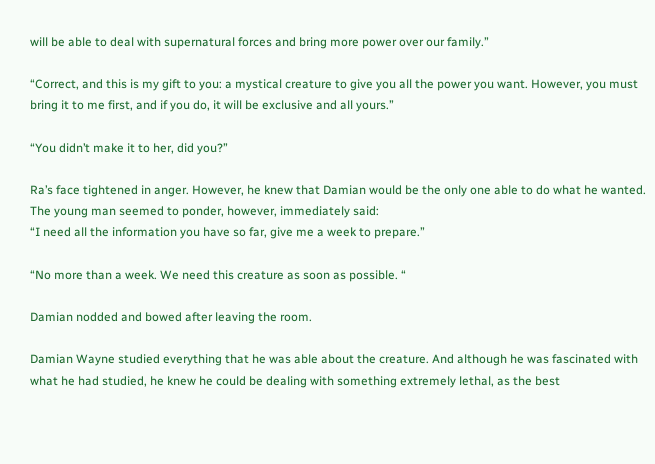will be able to deal with supernatural forces and bring more power over our family.”

“Correct, and this is my gift to you: a mystical creature to give you all the power you want. However, you must bring it to me first, and if you do, it will be exclusive and all yours.”

“You didn’t make it to her, did you?”

Ra’s face tightened in anger. However, he knew that Damian would be the only one able to do what he wanted. The young man seemed to ponder, however, immediately said:
“I need all the information you have so far, give me a week to prepare.”

“No more than a week. We need this creature as soon as possible. “

Damian nodded and bowed after leaving the room.

Damian Wayne studied everything that he was able about the creature. And although he was fascinated with what he had studied, he knew he could be dealing with something extremely lethal, as the best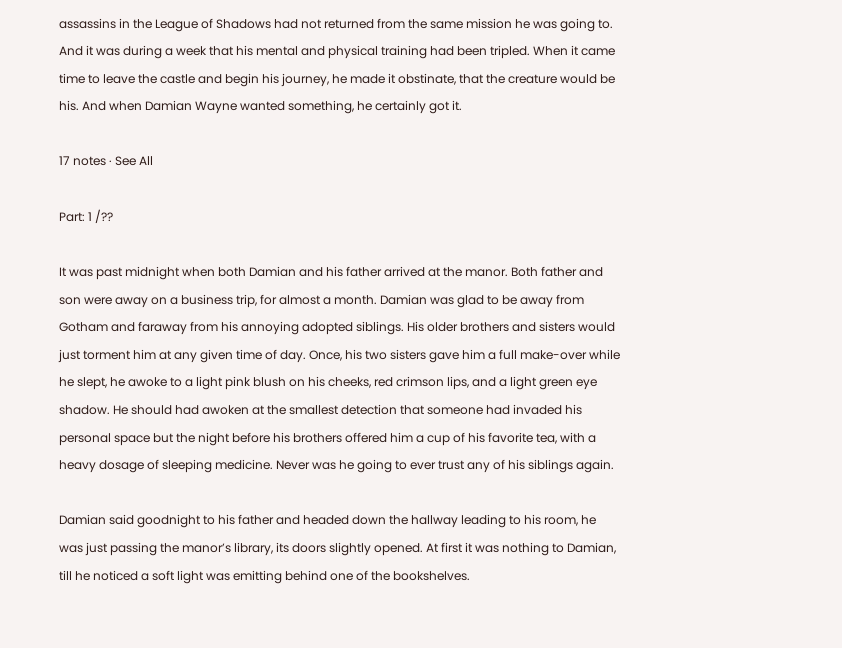assassins in the League of Shadows had not returned from the same mission he was going to. And it was during a week that his mental and physical training had been tripled. When it came time to leave the castle and begin his journey, he made it obstinate, that the creature would be his. And when Damian Wayne wanted something, he certainly got it.

17 notes · See All

Part: 1 /??

It was past midnight when both Damian and his father arrived at the manor. Both father and son were away on a business trip, for almost a month. Damian was glad to be away from Gotham and faraway from his annoying adopted siblings. His older brothers and sisters would just torment him at any given time of day. Once, his two sisters gave him a full make-over while he slept, he awoke to a light pink blush on his cheeks, red crimson lips, and a light green eye shadow. He should had awoken at the smallest detection that someone had invaded his personal space but the night before his brothers offered him a cup of his favorite tea, with a heavy dosage of sleeping medicine. Never was he going to ever trust any of his siblings again.

Damian said goodnight to his father and headed down the hallway leading to his room, he was just passing the manor’s library, its doors slightly opened. At first it was nothing to Damian, till he noticed a soft light was emitting behind one of the bookshelves.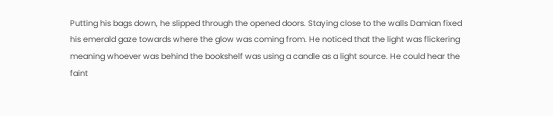Putting his bags down, he slipped through the opened doors. Staying close to the walls Damian fixed his emerald gaze towards where the glow was coming from. He noticed that the light was flickering meaning whoever was behind the bookshelf was using a candle as a light source. He could hear the faint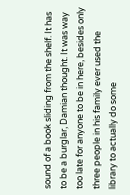sound of a book sliding from the shelf. It has to be a burglar, Damian thought. It was way too late for anyone to be in here, besides only three people in his family ever used the library to actually do some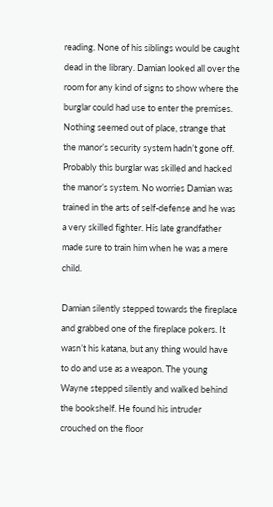reading. None of his siblings would be caught dead in the library. Damian looked all over the room for any kind of signs to show where the burglar could had use to enter the premises. Nothing seemed out of place, strange that the manor’s security system hadn’t gone off. Probably this burglar was skilled and hacked the manor’s system. No worries Damian was trained in the arts of self-defense and he was a very skilled fighter. His late grandfather made sure to train him when he was a mere child.

Damian silently stepped towards the fireplace and grabbed one of the fireplace pokers. It wasn’t his katana, but any thing would have to do and use as a weapon. The young Wayne stepped silently and walked behind the bookshelf. He found his intruder crouched on the floor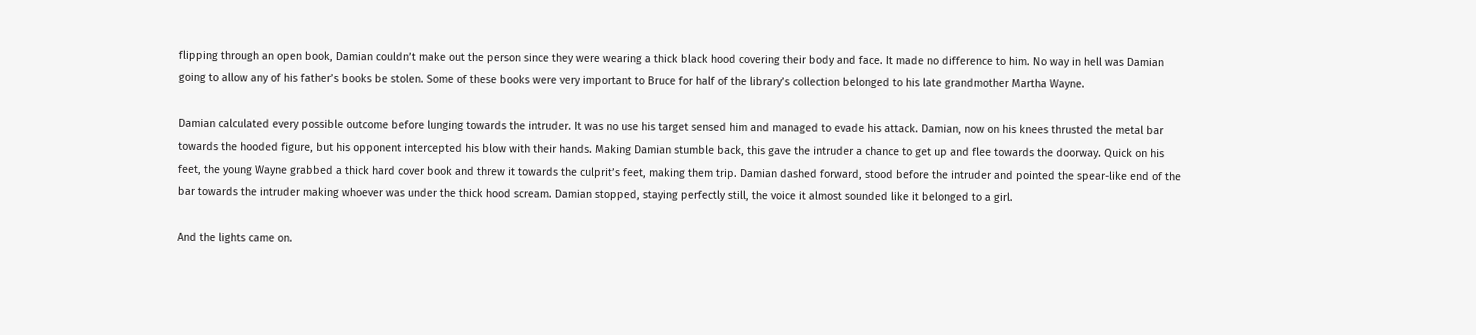flipping through an open book, Damian couldn’t make out the person since they were wearing a thick black hood covering their body and face. It made no difference to him. No way in hell was Damian going to allow any of his father’s books be stolen. Some of these books were very important to Bruce for half of the library’s collection belonged to his late grandmother Martha Wayne.

Damian calculated every possible outcome before lunging towards the intruder. It was no use his target sensed him and managed to evade his attack. Damian, now on his knees thrusted the metal bar towards the hooded figure, but his opponent intercepted his blow with their hands. Making Damian stumble back, this gave the intruder a chance to get up and flee towards the doorway. Quick on his feet, the young Wayne grabbed a thick hard cover book and threw it towards the culprit’s feet, making them trip. Damian dashed forward, stood before the intruder and pointed the spear-like end of the bar towards the intruder making whoever was under the thick hood scream. Damian stopped, staying perfectly still, the voice it almost sounded like it belonged to a girl.

And the lights came on.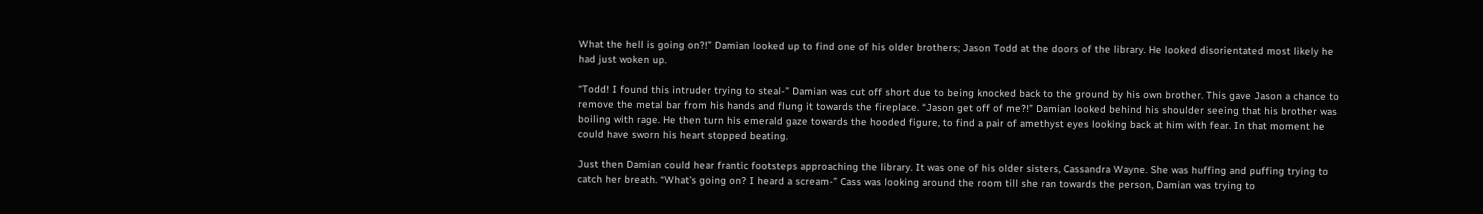What the hell is going on?!” Damian looked up to find one of his older brothers; Jason Todd at the doors of the library. He looked disorientated most likely he had just woken up.

“Todd! I found this intruder trying to steal-” Damian was cut off short due to being knocked back to the ground by his own brother. This gave Jason a chance to remove the metal bar from his hands and flung it towards the fireplace. “Jason get off of me?!” Damian looked behind his shoulder seeing that his brother was boiling with rage. He then turn his emerald gaze towards the hooded figure, to find a pair of amethyst eyes looking back at him with fear. In that moment he could have sworn his heart stopped beating.

Just then Damian could hear frantic footsteps approaching the library. It was one of his older sisters, Cassandra Wayne. She was huffing and puffing trying to catch her breath. “What’s going on? I heard a scream-” Cass was looking around the room till she ran towards the person, Damian was trying to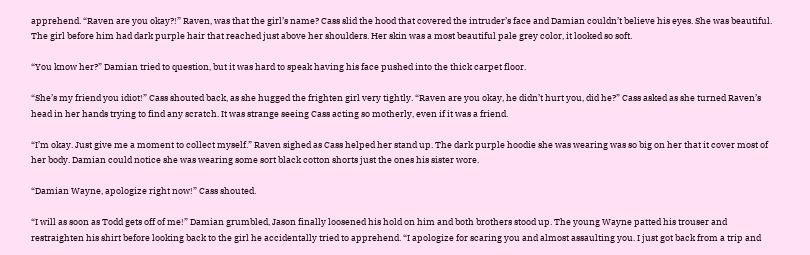apprehend. “Raven are you okay?!” Raven, was that the girl’s name? Cass slid the hood that covered the intruder’s face and Damian couldn’t believe his eyes. She was beautiful. The girl before him had dark purple hair that reached just above her shoulders. Her skin was a most beautiful pale grey color, it looked so soft.

“You know her?” Damian tried to question, but it was hard to speak having his face pushed into the thick carpet floor.

“She’s my friend you idiot!” Cass shouted back, as she hugged the frighten girl very tightly. “Raven are you okay, he didn’t hurt you, did he?” Cass asked as she turned Raven’s head in her hands trying to find any scratch. It was strange seeing Cass acting so motherly, even if it was a friend.

“I’m okay. Just give me a moment to collect myself.” Raven sighed as Cass helped her stand up. The dark purple hoodie she was wearing was so big on her that it cover most of her body. Damian could notice she was wearing some sort black cotton shorts just the ones his sister wore.

“Damian Wayne, apologize right now!” Cass shouted.

“I will as soon as Todd gets off of me!” Damian grumbled, Jason finally loosened his hold on him and both brothers stood up. The young Wayne patted his trouser and restraighten his shirt before looking back to the girl he accidentally tried to apprehend. “I apologize for scaring you and almost assaulting you. I just got back from a trip and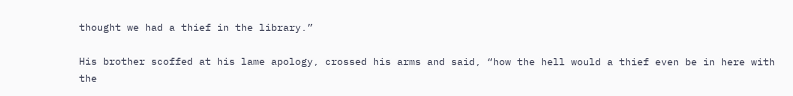thought we had a thief in the library.”

His brother scoffed at his lame apology, crossed his arms and said, “how the hell would a thief even be in here with the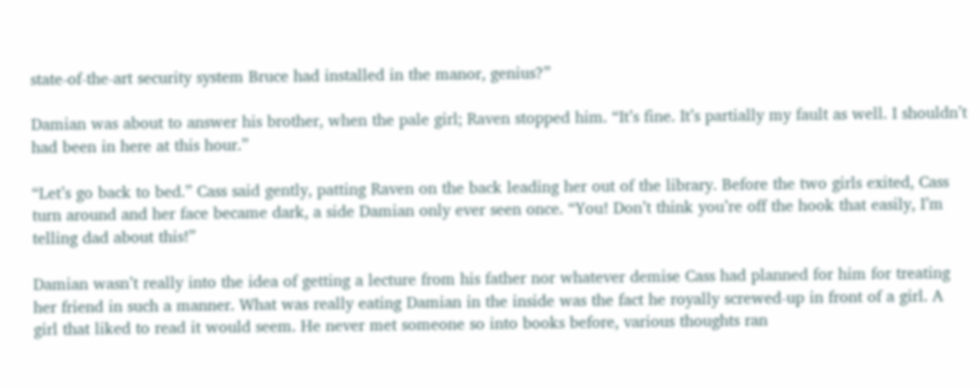state-of-the-art security system Bruce had installed in the manor, genius?”

Damian was about to answer his brother, when the pale girl; Raven stopped him. “It’s fine. It’s partially my fault as well. I shouldn’t had been in here at this hour.”

“Let’s go back to bed.” Cass said gently, patting Raven on the back leading her out of the library. Before the two girls exited, Cass turn around and her face became dark, a side Damian only ever seen once. “You! Don’t think you’re off the hook that easily, I’m telling dad about this!”

Damian wasn’t really into the idea of getting a lecture from his father nor whatever demise Cass had planned for him for treating her friend in such a manner. What was really eating Damian in the inside was the fact he royally screwed-up in front of a girl. A girl that liked to read it would seem. He never met someone so into books before, various thoughts ran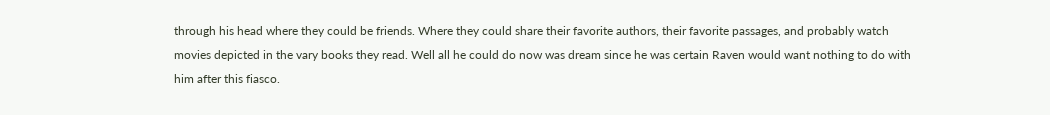through his head where they could be friends. Where they could share their favorite authors, their favorite passages, and probably watch movies depicted in the vary books they read. Well all he could do now was dream since he was certain Raven would want nothing to do with him after this fiasco.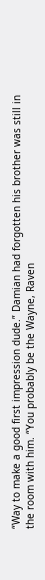“Way to make a good first impression dude.” Damian had forgotten his brother was still in the room with him. “You probably be the Wayne, Raven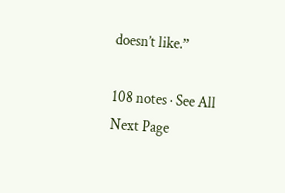doesn’t like.”

108 notes · See All
Next Page